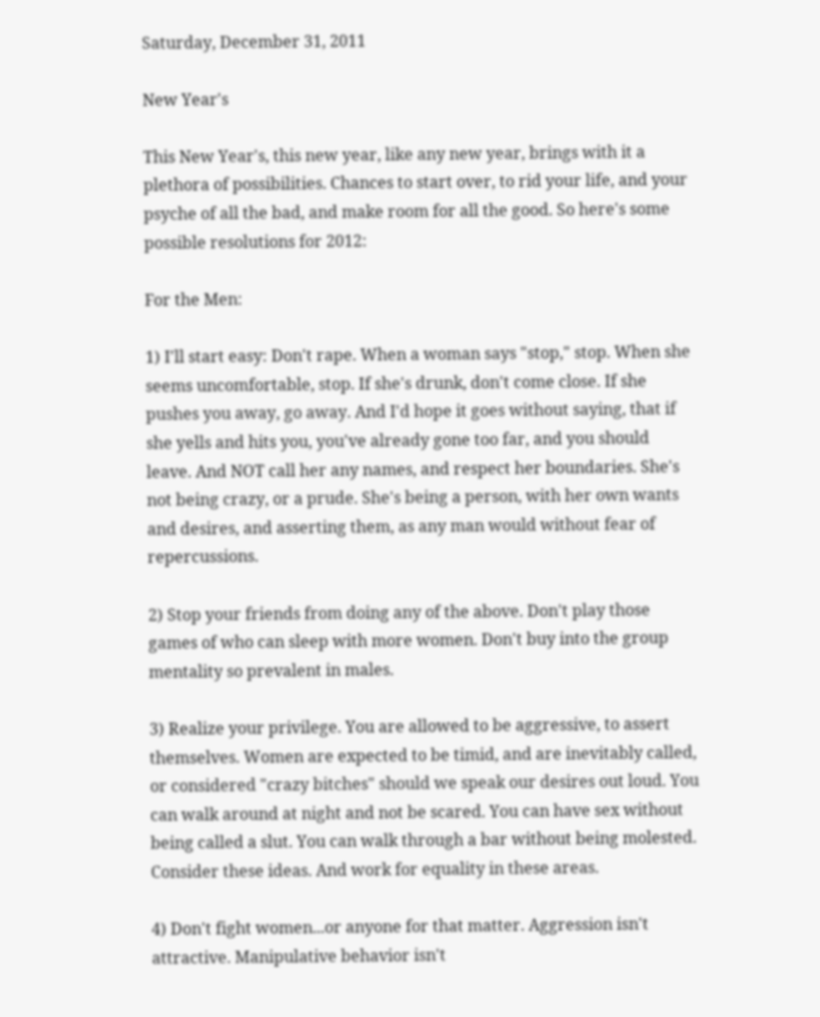Saturday, December 31, 2011

New Year's

This New Year's, this new year, like any new year, brings with it a plethora of possibilities. Chances to start over, to rid your life, and your psyche of all the bad, and make room for all the good. So here's some possible resolutions for 2012:

For the Men:

1) I'll start easy: Don't rape. When a woman says "stop," stop. When she seems uncomfortable, stop. If she's drunk, don't come close. If she pushes you away, go away. And I'd hope it goes without saying, that if she yells and hits you, you've already gone too far, and you should leave. And NOT call her any names, and respect her boundaries. She's not being crazy, or a prude. She's being a person, with her own wants and desires, and asserting them, as any man would without fear of repercussions.

2) Stop your friends from doing any of the above. Don't play those games of who can sleep with more women. Don't buy into the group mentality so prevalent in males.

3) Realize your privilege. You are allowed to be aggressive, to assert themselves. Women are expected to be timid, and are inevitably called, or considered "crazy bitches" should we speak our desires out loud. You can walk around at night and not be scared. You can have sex without being called a slut. You can walk through a bar without being molested. Consider these ideas. And work for equality in these areas.

4) Don't fight women...or anyone for that matter. Aggression isn't attractive. Manipulative behavior isn't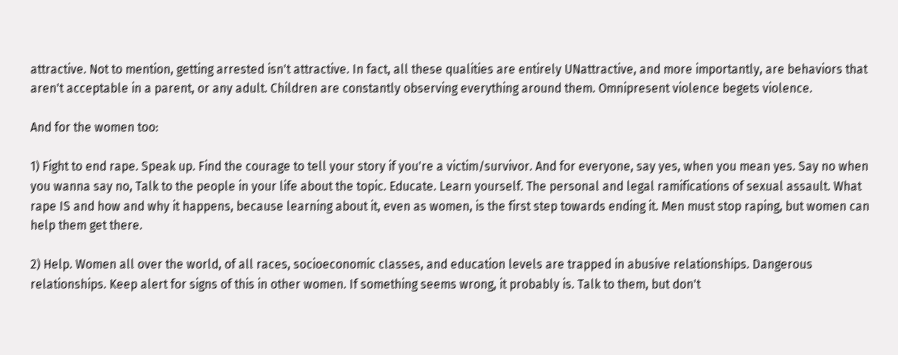attractive. Not to mention, getting arrested isn't attractive. In fact, all these qualities are entirely UNattractive, and more importantly, are behaviors that aren't acceptable in a parent, or any adult. Children are constantly observing everything around them. Omnipresent violence begets violence.

And for the women too:

1) Fight to end rape. Speak up. Find the courage to tell your story if you're a victim/survivor. And for everyone, say yes, when you mean yes. Say no when you wanna say no, Talk to the people in your life about the topic. Educate. Learn yourself. The personal and legal ramifications of sexual assault. What rape IS and how and why it happens, because learning about it, even as women, is the first step towards ending it. Men must stop raping, but women can help them get there.

2) Help. Women all over the world, of all races, socioeconomic classes, and education levels are trapped in abusive relationships. Dangerous relationships. Keep alert for signs of this in other women. If something seems wrong, it probably is. Talk to them, but don't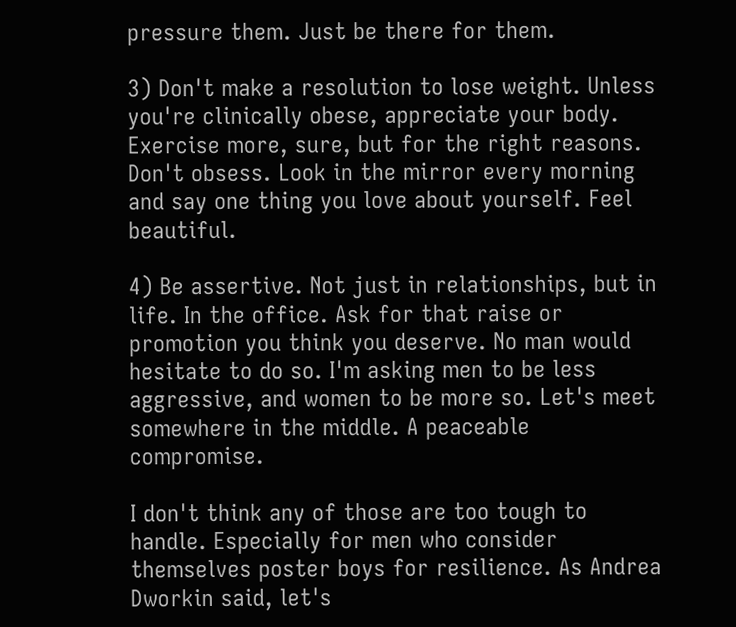pressure them. Just be there for them.

3) Don't make a resolution to lose weight. Unless you're clinically obese, appreciate your body. Exercise more, sure, but for the right reasons. Don't obsess. Look in the mirror every morning and say one thing you love about yourself. Feel beautiful.

4) Be assertive. Not just in relationships, but in life. In the office. Ask for that raise or promotion you think you deserve. No man would hesitate to do so. I'm asking men to be less aggressive, and women to be more so. Let's meet somewhere in the middle. A peaceable compromise.

I don't think any of those are too tough to handle. Especially for men who consider themselves poster boys for resilience. As Andrea Dworkin said, let's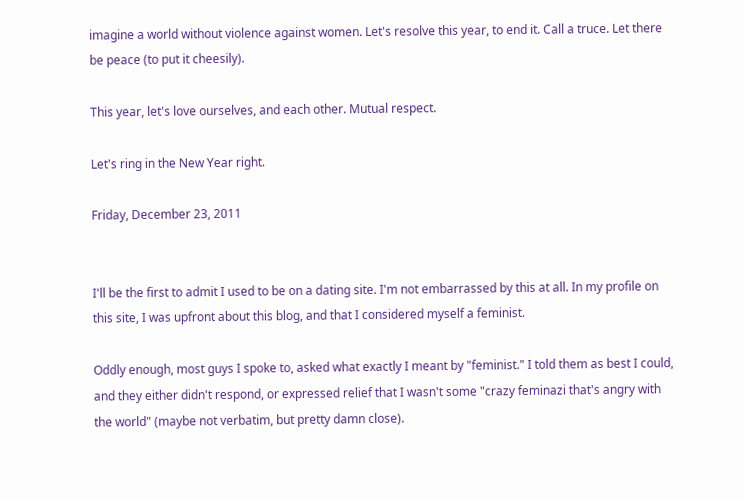imagine a world without violence against women. Let's resolve this year, to end it. Call a truce. Let there be peace (to put it cheesily).

This year, let's love ourselves, and each other. Mutual respect.

Let's ring in the New Year right.

Friday, December 23, 2011


I'll be the first to admit I used to be on a dating site. I'm not embarrassed by this at all. In my profile on this site, I was upfront about this blog, and that I considered myself a feminist.

Oddly enough, most guys I spoke to, asked what exactly I meant by "feminist." I told them as best I could, and they either didn't respond, or expressed relief that I wasn't some "crazy feminazi that's angry with the world" (maybe not verbatim, but pretty damn close).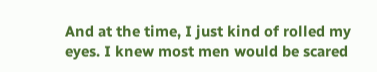And at the time, I just kind of rolled my eyes. I knew most men would be scared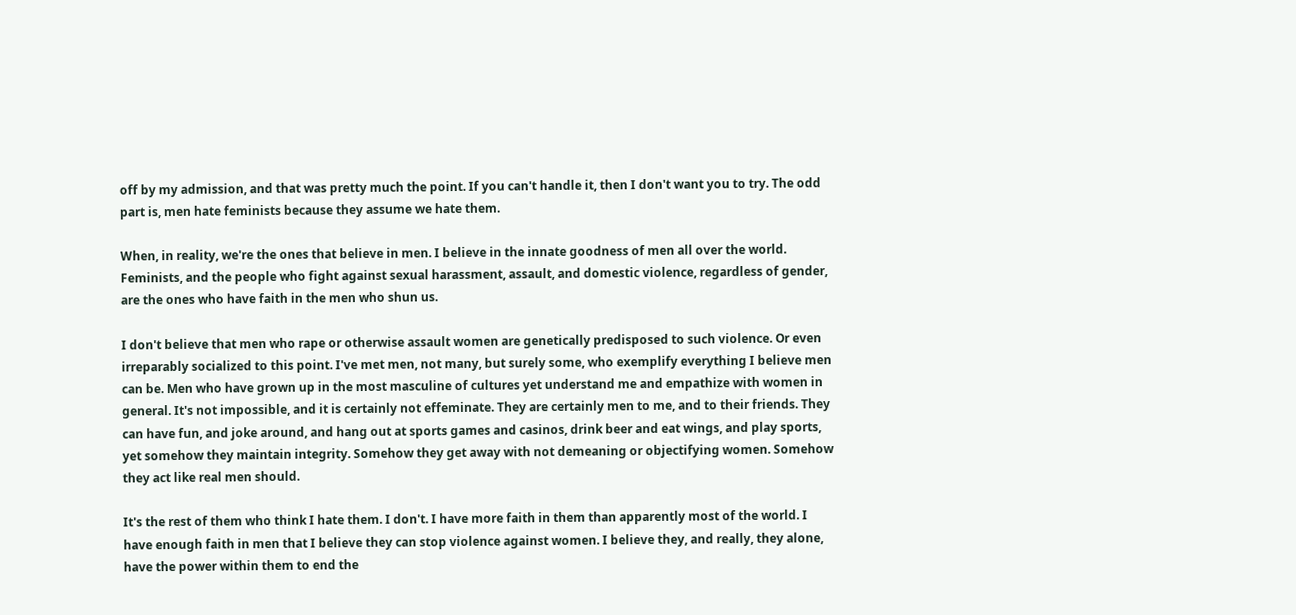off by my admission, and that was pretty much the point. If you can't handle it, then I don't want you to try. The odd part is, men hate feminists because they assume we hate them.

When, in reality, we're the ones that believe in men. I believe in the innate goodness of men all over the world. Feminists, and the people who fight against sexual harassment, assault, and domestic violence, regardless of gender, are the ones who have faith in the men who shun us.

I don't believe that men who rape or otherwise assault women are genetically predisposed to such violence. Or even irreparably socialized to this point. I've met men, not many, but surely some, who exemplify everything I believe men can be. Men who have grown up in the most masculine of cultures yet understand me and empathize with women in general. It's not impossible, and it is certainly not effeminate. They are certainly men to me, and to their friends. They can have fun, and joke around, and hang out at sports games and casinos, drink beer and eat wings, and play sports, yet somehow they maintain integrity. Somehow they get away with not demeaning or objectifying women. Somehow they act like real men should.

It's the rest of them who think I hate them. I don't. I have more faith in them than apparently most of the world. I have enough faith in men that I believe they can stop violence against women. I believe they, and really, they alone, have the power within them to end the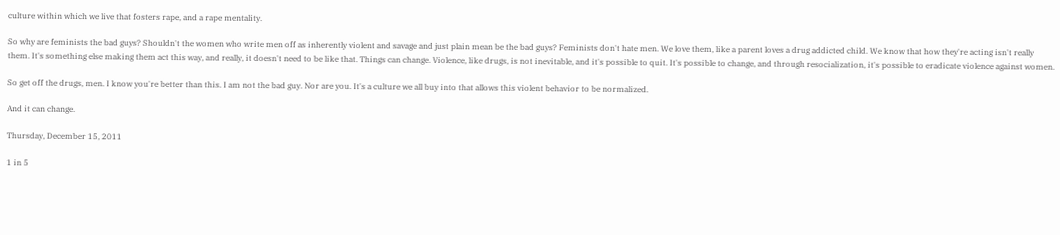culture within which we live that fosters rape, and a rape mentality.

So why are feminists the bad guys? Shouldn't the women who write men off as inherently violent and savage and just plain mean be the bad guys? Feminists don't hate men. We love them, like a parent loves a drug addicted child. We know that how they're acting isn't really them. It's something else making them act this way, and really, it doesn't need to be like that. Things can change. Violence, like drugs, is not inevitable, and it's possible to quit. It's possible to change, and through resocialization, it's possible to eradicate violence against women.

So get off the drugs, men. I know you're better than this. I am not the bad guy. Nor are you. It's a culture we all buy into that allows this violent behavior to be normalized.

And it can change.

Thursday, December 15, 2011

1 in 5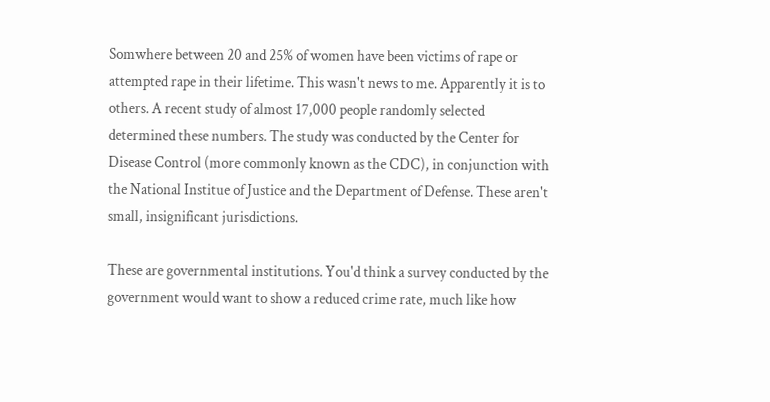Somwhere between 20 and 25% of women have been victims of rape or attempted rape in their lifetime. This wasn't news to me. Apparently it is to others. A recent study of almost 17,000 people randomly selected determined these numbers. The study was conducted by the Center for Disease Control (more commonly known as the CDC), in conjunction with the National Institue of Justice and the Department of Defense. These aren't small, insignificant jurisdictions.

These are governmental institutions. You'd think a survey conducted by the government would want to show a reduced crime rate, much like how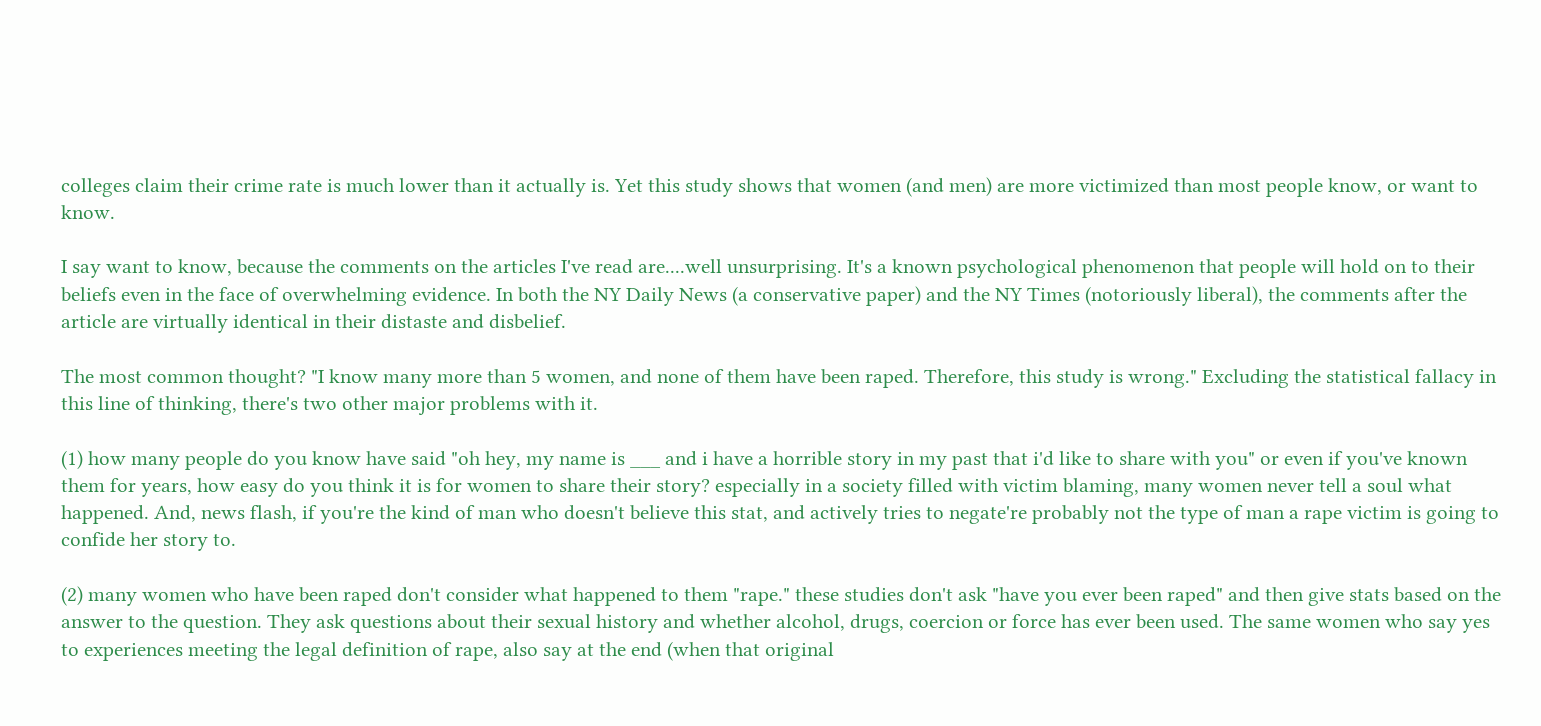colleges claim their crime rate is much lower than it actually is. Yet this study shows that women (and men) are more victimized than most people know, or want to know.

I say want to know, because the comments on the articles I've read are....well unsurprising. It's a known psychological phenomenon that people will hold on to their beliefs even in the face of overwhelming evidence. In both the NY Daily News (a conservative paper) and the NY Times (notoriously liberal), the comments after the article are virtually identical in their distaste and disbelief.

The most common thought? "I know many more than 5 women, and none of them have been raped. Therefore, this study is wrong." Excluding the statistical fallacy in this line of thinking, there's two other major problems with it.

(1) how many people do you know have said "oh hey, my name is ___ and i have a horrible story in my past that i'd like to share with you" or even if you've known them for years, how easy do you think it is for women to share their story? especially in a society filled with victim blaming, many women never tell a soul what happened. And, news flash, if you're the kind of man who doesn't believe this stat, and actively tries to negate're probably not the type of man a rape victim is going to confide her story to.

(2) many women who have been raped don't consider what happened to them "rape." these studies don't ask "have you ever been raped" and then give stats based on the answer to the question. They ask questions about their sexual history and whether alcohol, drugs, coercion or force has ever been used. The same women who say yes to experiences meeting the legal definition of rape, also say at the end (when that original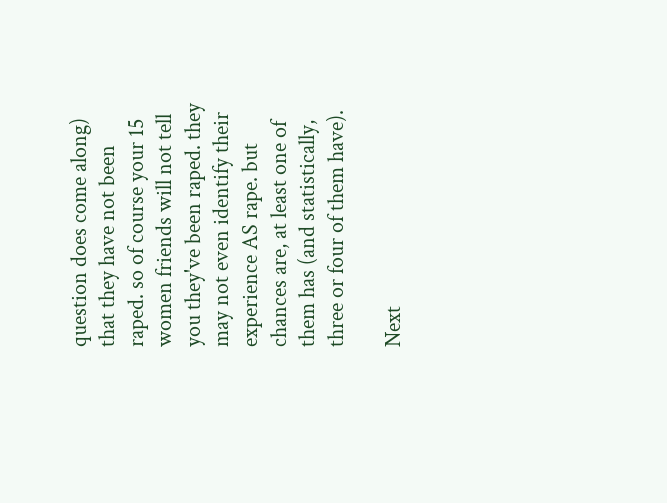question does come along) that they have not been raped. so of course your 15 women friends will not tell you they've been raped. they may not even identify their experience AS rape. but chances are, at least one of them has (and statistically, three or four of them have).

Next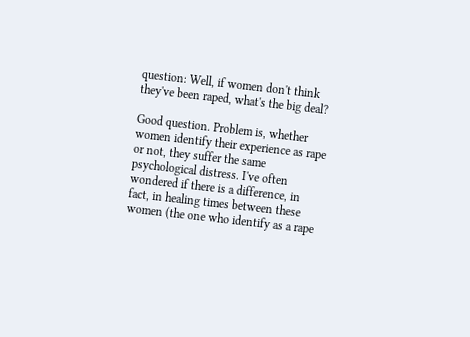question: Well, if women don't think they've been raped, what's the big deal?

Good question. Problem is, whether women identify their experience as rape or not, they suffer the same psychological distress. I've often wondered if there is a difference, in fact, in healing times between these women (the one who identify as a rape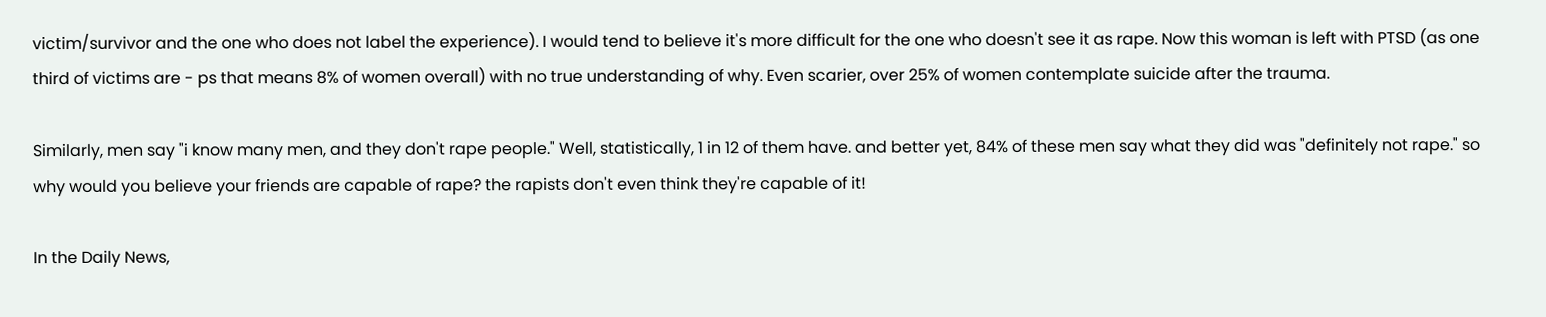victim/survivor and the one who does not label the experience). I would tend to believe it's more difficult for the one who doesn't see it as rape. Now this woman is left with PTSD (as one third of victims are - ps that means 8% of women overall) with no true understanding of why. Even scarier, over 25% of women contemplate suicide after the trauma.

Similarly, men say "i know many men, and they don't rape people." Well, statistically, 1 in 12 of them have. and better yet, 84% of these men say what they did was "definitely not rape." so why would you believe your friends are capable of rape? the rapists don't even think they're capable of it!

In the Daily News,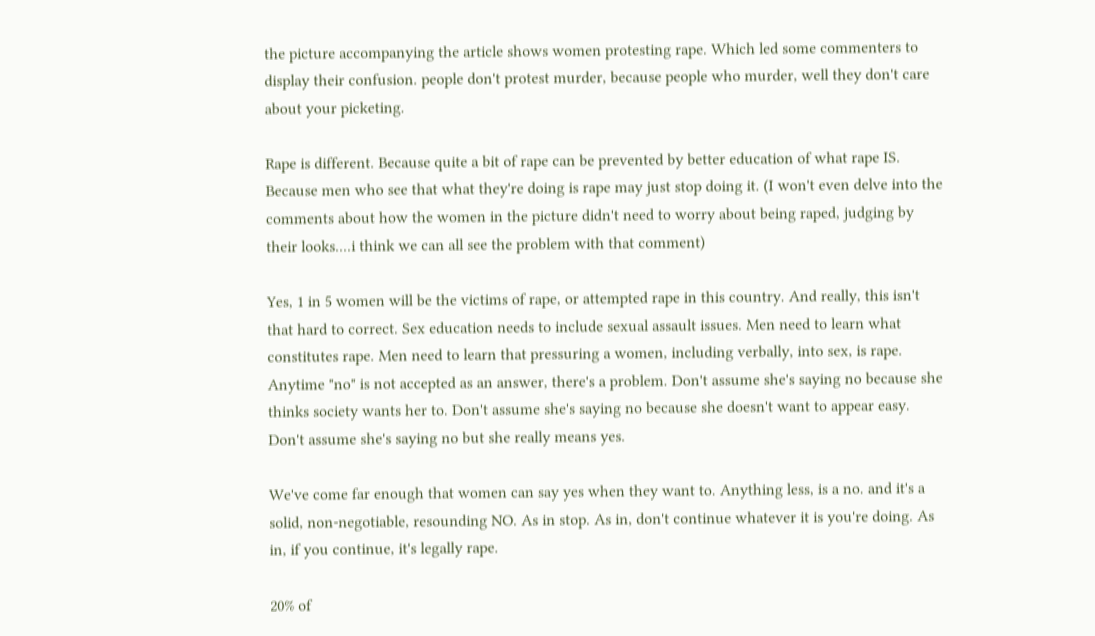the picture accompanying the article shows women protesting rape. Which led some commenters to display their confusion. people don't protest murder, because people who murder, well they don't care about your picketing.

Rape is different. Because quite a bit of rape can be prevented by better education of what rape IS. Because men who see that what they're doing is rape may just stop doing it. (I won't even delve into the comments about how the women in the picture didn't need to worry about being raped, judging by their looks....i think we can all see the problem with that comment)

Yes, 1 in 5 women will be the victims of rape, or attempted rape in this country. And really, this isn't that hard to correct. Sex education needs to include sexual assault issues. Men need to learn what constitutes rape. Men need to learn that pressuring a women, including verbally, into sex, is rape. Anytime "no" is not accepted as an answer, there's a problem. Don't assume she's saying no because she thinks society wants her to. Don't assume she's saying no because she doesn't want to appear easy. Don't assume she's saying no but she really means yes.

We've come far enough that women can say yes when they want to. Anything less, is a no. and it's a solid, non-negotiable, resounding NO. As in stop. As in, don't continue whatever it is you're doing. As in, if you continue, it's legally rape.

20% of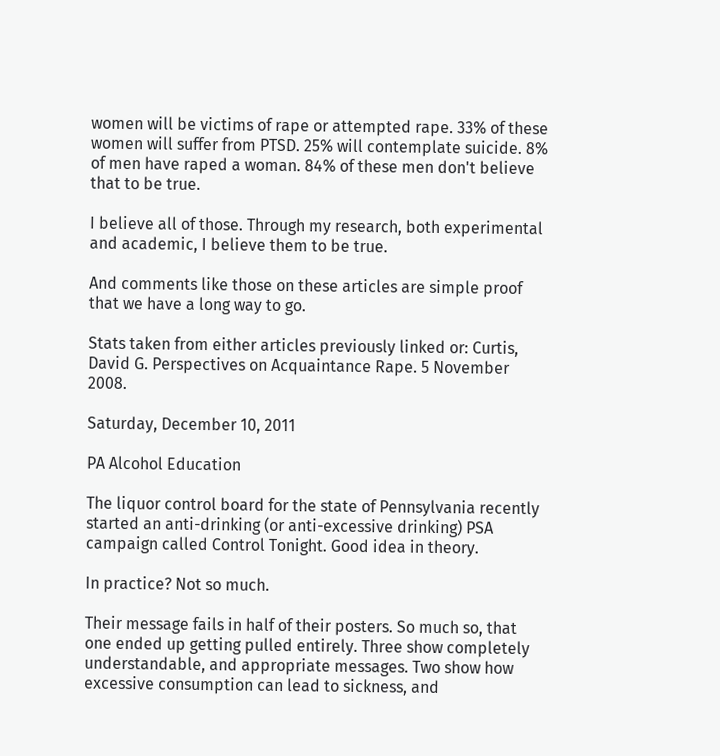women will be victims of rape or attempted rape. 33% of these women will suffer from PTSD. 25% will contemplate suicide. 8% of men have raped a woman. 84% of these men don't believe that to be true.

I believe all of those. Through my research, both experimental and academic, I believe them to be true.

And comments like those on these articles are simple proof that we have a long way to go.

Stats taken from either articles previously linked or: Curtis, David G. Perspectives on Acquaintance Rape. 5 November 2008.

Saturday, December 10, 2011

PA Alcohol Education

The liquor control board for the state of Pennsylvania recently started an anti-drinking (or anti-excessive drinking) PSA campaign called Control Tonight. Good idea in theory.

In practice? Not so much.

Their message fails in half of their posters. So much so, that one ended up getting pulled entirely. Three show completely understandable, and appropriate messages. Two show how excessive consumption can lead to sickness, and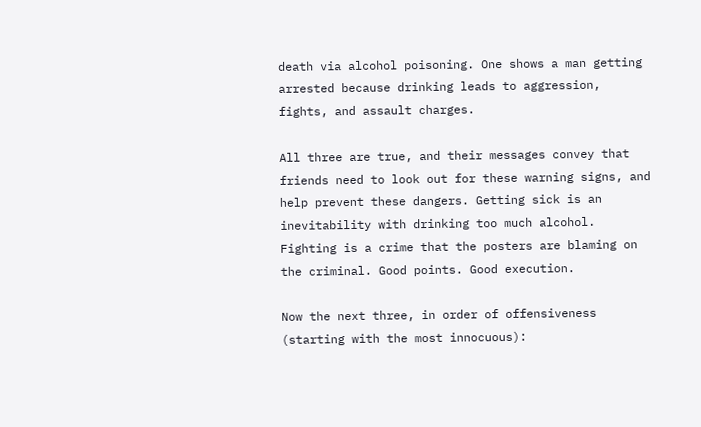death via alcohol poisoning. One shows a man getting arrested because drinking leads to aggression, fights, and assault charges.

All three are true, and their messages convey that friends need to look out for these warning signs, and help prevent these dangers. Getting sick is an inevitability with drinking too much alcohol. Fighting is a crime that the posters are blaming on the criminal. Good points. Good execution.

Now the next three, in order of offensiveness (starting with the most innocuous):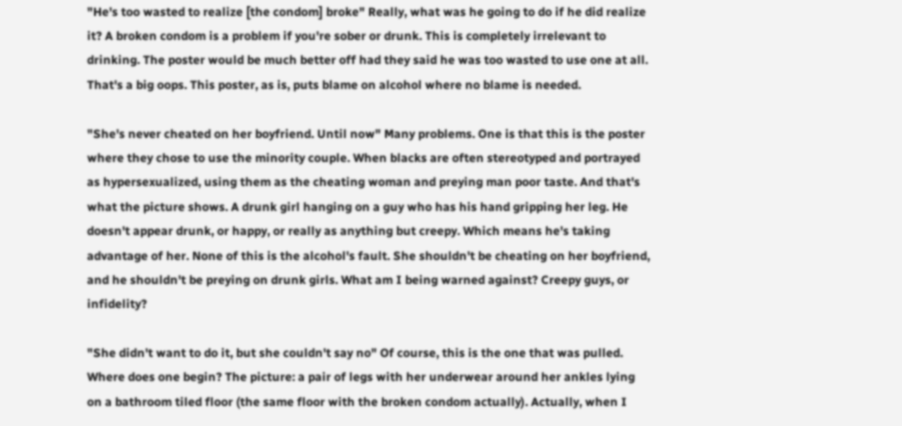"He's too wasted to realize [the condom] broke" Really, what was he going to do if he did realize it? A broken condom is a problem if you're sober or drunk. This is completely irrelevant to drinking. The poster would be much better off had they said he was too wasted to use one at all. That's a big oops. This poster, as is, puts blame on alcohol where no blame is needed.

"She's never cheated on her boyfriend. Until now" Many problems. One is that this is the poster where they chose to use the minority couple. When blacks are often stereotyped and portrayed as hypersexualized, using them as the cheating woman and preying man poor taste. And that's what the picture shows. A drunk girl hanging on a guy who has his hand gripping her leg. He doesn't appear drunk, or happy, or really as anything but creepy. Which means he's taking advantage of her. None of this is the alcohol's fault. She shouldn't be cheating on her boyfriend, and he shouldn't be preying on drunk girls. What am I being warned against? Creepy guys, or infidelity?

"She didn't want to do it, but she couldn't say no" Of course, this is the one that was pulled. Where does one begin? The picture: a pair of legs with her underwear around her ankles lying on a bathroom tiled floor (the same floor with the broken condom actually). Actually, when I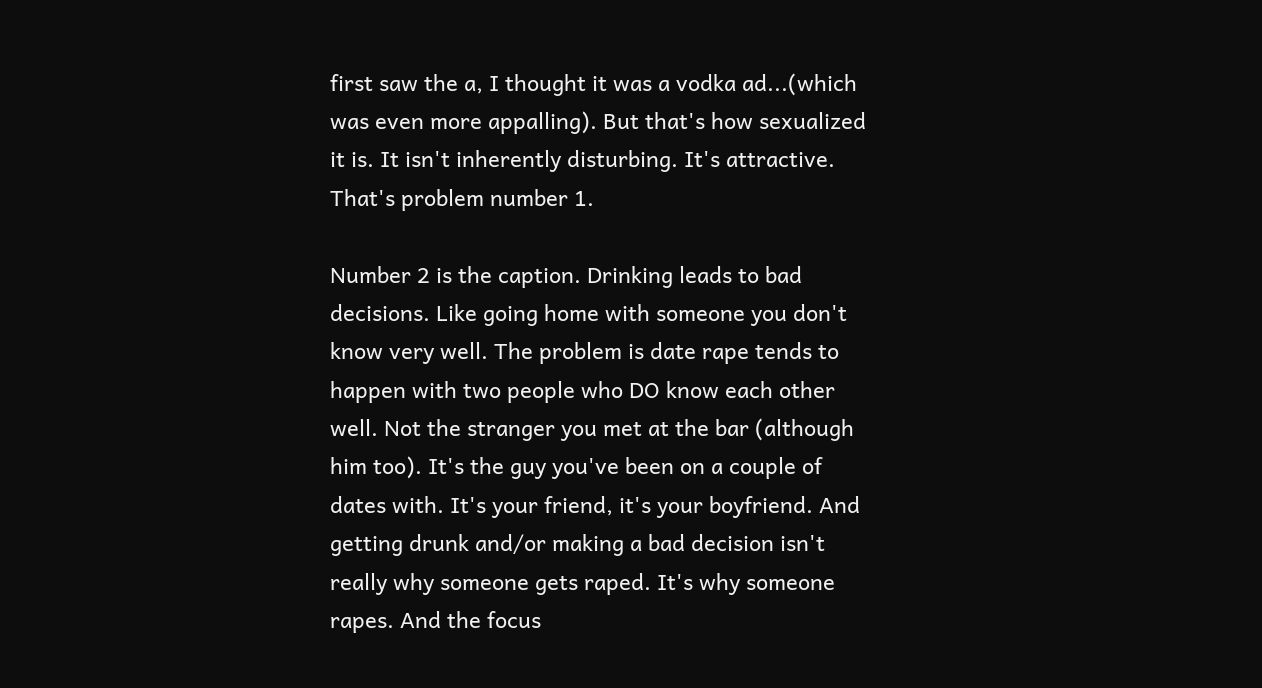first saw the a, I thought it was a vodka ad...(which was even more appalling). But that's how sexualized it is. It isn't inherently disturbing. It's attractive. That's problem number 1.

Number 2 is the caption. Drinking leads to bad decisions. Like going home with someone you don't know very well. The problem is date rape tends to happen with two people who DO know each other well. Not the stranger you met at the bar (although him too). It's the guy you've been on a couple of dates with. It's your friend, it's your boyfriend. And getting drunk and/or making a bad decision isn't really why someone gets raped. It's why someone rapes. And the focus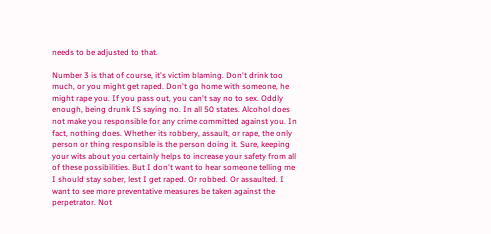needs to be adjusted to that.

Number 3 is that of course, it's victim blaming. Don't drink too much, or you might get raped. Don't go home with someone, he might rape you. If you pass out, you can't say no to sex. Oddly enough, being drunk IS saying no. In all 50 states. Alcohol does not make you responsible for any crime committed against you. In fact, nothing does. Whether its robbery, assault, or rape, the only person or thing responsible is the person doing it. Sure, keeping your wits about you certainly helps to increase your safety from all of these possibilities. But I don't want to hear someone telling me I should stay sober, lest I get raped. Or robbed. Or assaulted. I want to see more preventative measures be taken against the perpetrator. Not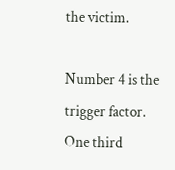the victim.

Number 4 is the trigger factor. One third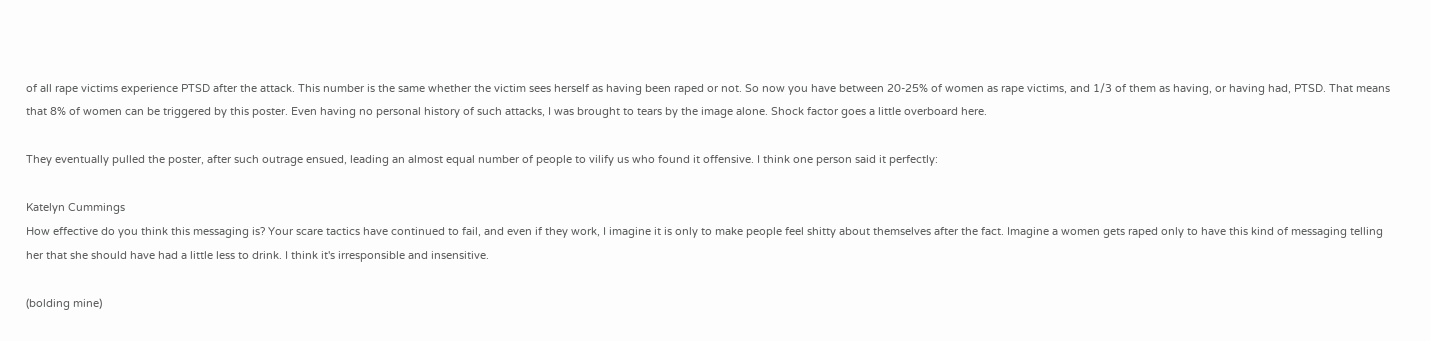of all rape victims experience PTSD after the attack. This number is the same whether the victim sees herself as having been raped or not. So now you have between 20-25% of women as rape victims, and 1/3 of them as having, or having had, PTSD. That means that 8% of women can be triggered by this poster. Even having no personal history of such attacks, I was brought to tears by the image alone. Shock factor goes a little overboard here.

They eventually pulled the poster, after such outrage ensued, leading an almost equal number of people to vilify us who found it offensive. I think one person said it perfectly:

Katelyn Cummings
How effective do you think this messaging is? Your scare tactics have continued to fail, and even if they work, I imagine it is only to make people feel shitty about themselves after the fact. Imagine a women gets raped only to have this kind of messaging telling her that she should have had a little less to drink. I think it's irresponsible and insensitive.

(bolding mine)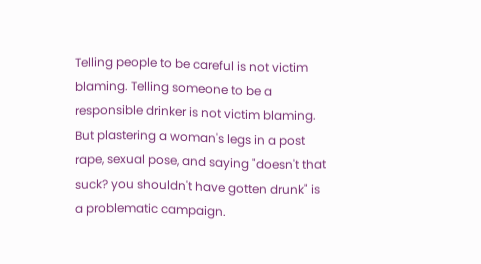Telling people to be careful is not victim blaming. Telling someone to be a responsible drinker is not victim blaming. But plastering a woman's legs in a post rape, sexual pose, and saying "doesn't that suck? you shouldn't have gotten drunk" is a problematic campaign.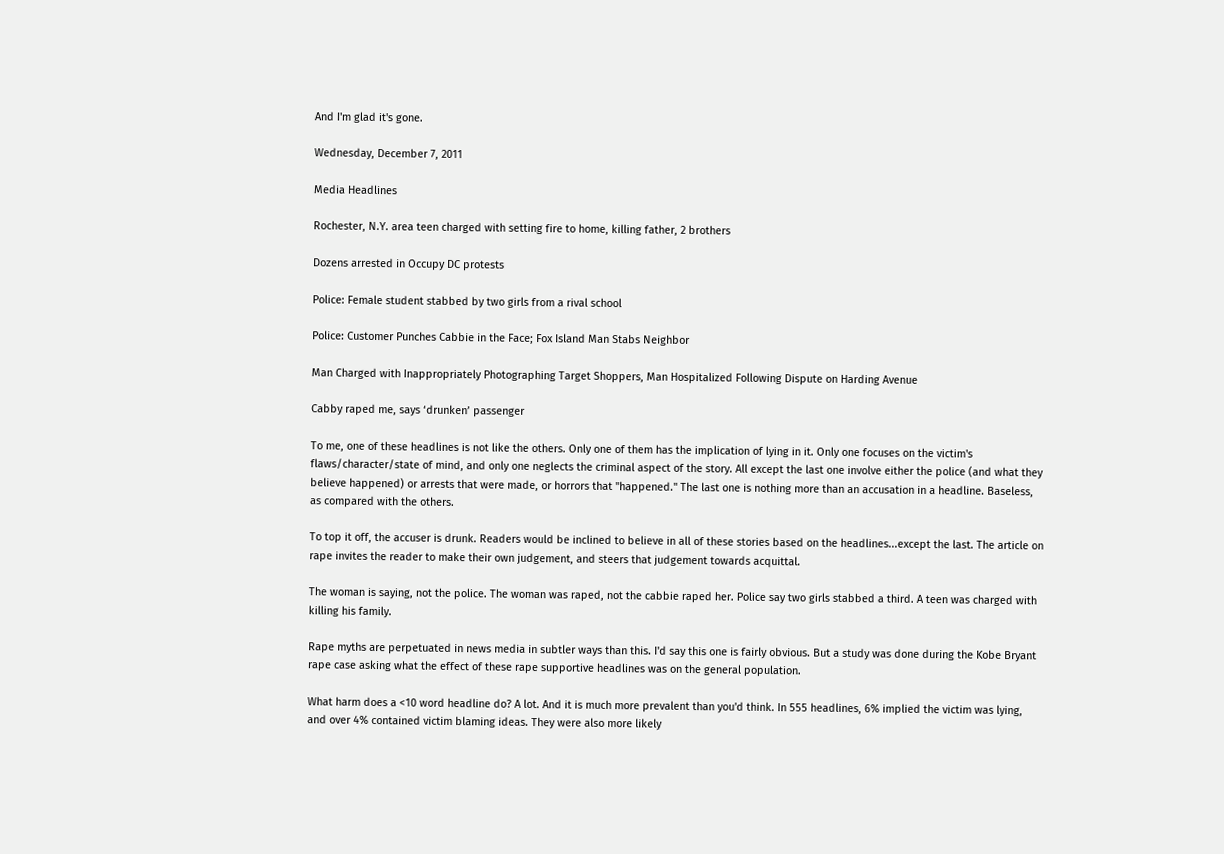And I'm glad it's gone.

Wednesday, December 7, 2011

Media Headlines

Rochester, N.Y. area teen charged with setting fire to home, killing father, 2 brothers

Dozens arrested in Occupy DC protests

Police: Female student stabbed by two girls from a rival school

Police: Customer Punches Cabbie in the Face; Fox Island Man Stabs Neighbor

Man Charged with Inappropriately Photographing Target Shoppers, Man Hospitalized Following Dispute on Harding Avenue

Cabby raped me, says ‘drunken’ passenger

To me, one of these headlines is not like the others. Only one of them has the implication of lying in it. Only one focuses on the victim's flaws/character/state of mind, and only one neglects the criminal aspect of the story. All except the last one involve either the police (and what they believe happened) or arrests that were made, or horrors that "happened." The last one is nothing more than an accusation in a headline. Baseless, as compared with the others.

To top it off, the accuser is drunk. Readers would be inclined to believe in all of these stories based on the headlines...except the last. The article on rape invites the reader to make their own judgement, and steers that judgement towards acquittal.

The woman is saying, not the police. The woman was raped, not the cabbie raped her. Police say two girls stabbed a third. A teen was charged with killing his family.

Rape myths are perpetuated in news media in subtler ways than this. I'd say this one is fairly obvious. But a study was done during the Kobe Bryant rape case asking what the effect of these rape supportive headlines was on the general population.

What harm does a <10 word headline do? A lot. And it is much more prevalent than you'd think. In 555 headlines, 6% implied the victim was lying, and over 4% contained victim blaming ideas. They were also more likely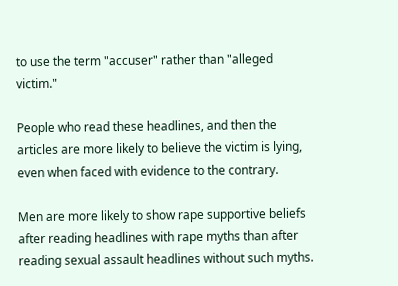to use the term "accuser" rather than "alleged victim."

People who read these headlines, and then the articles are more likely to believe the victim is lying, even when faced with evidence to the contrary.

Men are more likely to show rape supportive beliefs after reading headlines with rape myths than after reading sexual assault headlines without such myths.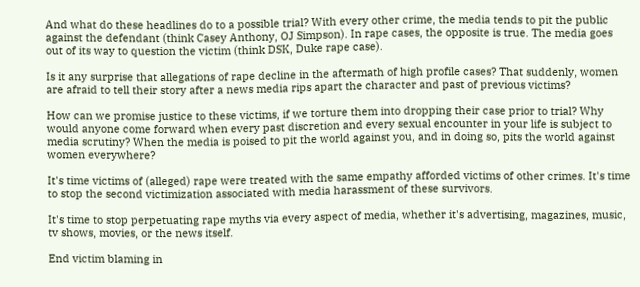And what do these headlines do to a possible trial? With every other crime, the media tends to pit the public against the defendant (think Casey Anthony, OJ Simpson). In rape cases, the opposite is true. The media goes out of its way to question the victim (think DSK, Duke rape case).

Is it any surprise that allegations of rape decline in the aftermath of high profile cases? That suddenly, women are afraid to tell their story after a news media rips apart the character and past of previous victims?

How can we promise justice to these victims, if we torture them into dropping their case prior to trial? Why would anyone come forward when every past discretion and every sexual encounter in your life is subject to media scrutiny? When the media is poised to pit the world against you, and in doing so, pits the world against women everywhere?

It's time victims of (alleged) rape were treated with the same empathy afforded victims of other crimes. It's time to stop the second victimization associated with media harassment of these survivors.

It's time to stop perpetuating rape myths via every aspect of media, whether it's advertising, magazines, music, tv shows, movies, or the news itself.

End victim blaming in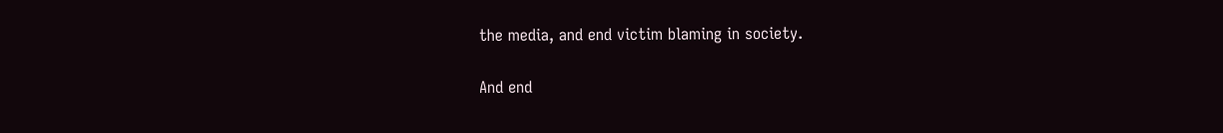the media, and end victim blaming in society.

And end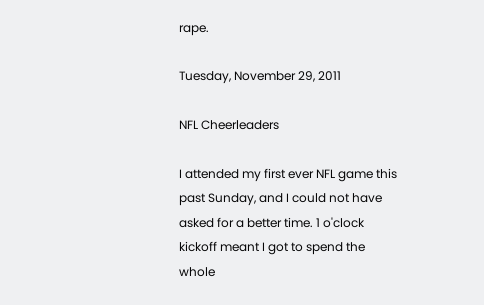rape.

Tuesday, November 29, 2011

NFL Cheerleaders

I attended my first ever NFL game this past Sunday, and I could not have asked for a better time. 1 o'clock kickoff meant I got to spend the whole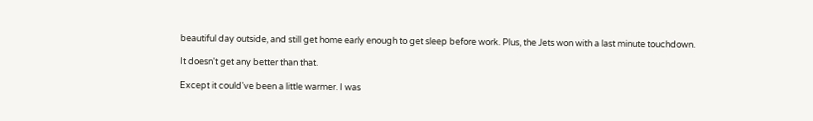beautiful day outside, and still get home early enough to get sleep before work. Plus, the Jets won with a last minute touchdown.

It doesn't get any better than that.

Except it could've been a little warmer. I was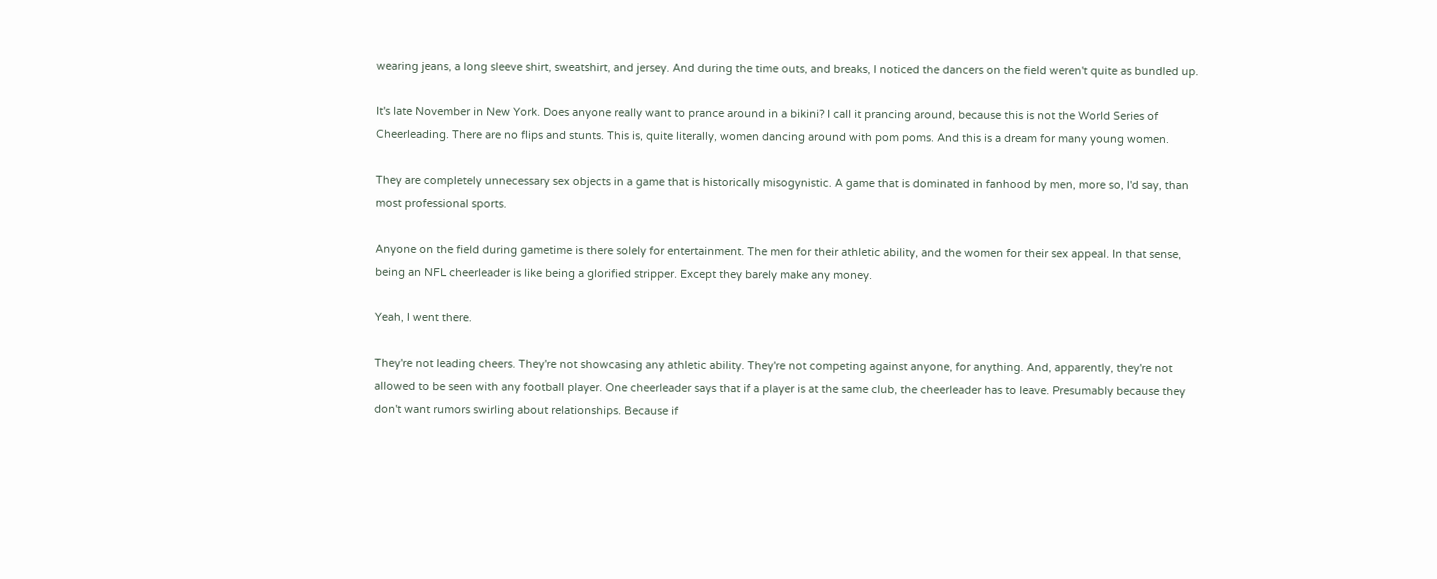wearing jeans, a long sleeve shirt, sweatshirt, and jersey. And during the time outs, and breaks, I noticed the dancers on the field weren't quite as bundled up.

It's late November in New York. Does anyone really want to prance around in a bikini? I call it prancing around, because this is not the World Series of Cheerleading. There are no flips and stunts. This is, quite literally, women dancing around with pom poms. And this is a dream for many young women.

They are completely unnecessary sex objects in a game that is historically misogynistic. A game that is dominated in fanhood by men, more so, I'd say, than most professional sports.

Anyone on the field during gametime is there solely for entertainment. The men for their athletic ability, and the women for their sex appeal. In that sense, being an NFL cheerleader is like being a glorified stripper. Except they barely make any money.

Yeah, I went there.

They're not leading cheers. They're not showcasing any athletic ability. They're not competing against anyone, for anything. And, apparently, they're not allowed to be seen with any football player. One cheerleader says that if a player is at the same club, the cheerleader has to leave. Presumably because they don't want rumors swirling about relationships. Because if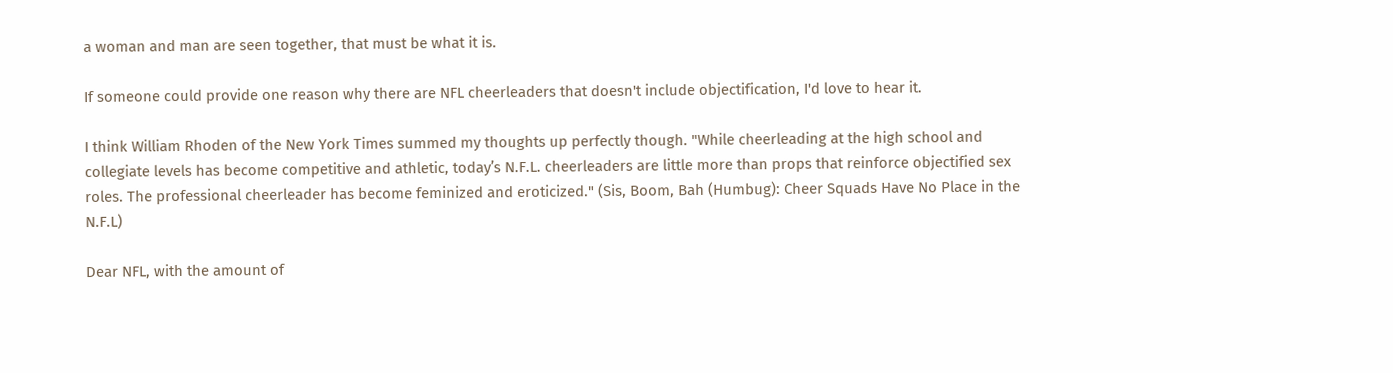a woman and man are seen together, that must be what it is.

If someone could provide one reason why there are NFL cheerleaders that doesn't include objectification, I'd love to hear it.

I think William Rhoden of the New York Times summed my thoughts up perfectly though. "While cheerleading at the high school and collegiate levels has become competitive and athletic, today’s N.F.L. cheerleaders are little more than props that reinforce objectified sex roles. The professional cheerleader has become feminized and eroticized." (Sis, Boom, Bah (Humbug): Cheer Squads Have No Place in the N.F.L)

Dear NFL, with the amount of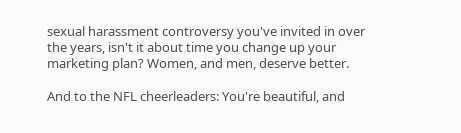sexual harassment controversy you've invited in over the years, isn't it about time you change up your marketing plan? Women, and men, deserve better.

And to the NFL cheerleaders: You're beautiful, and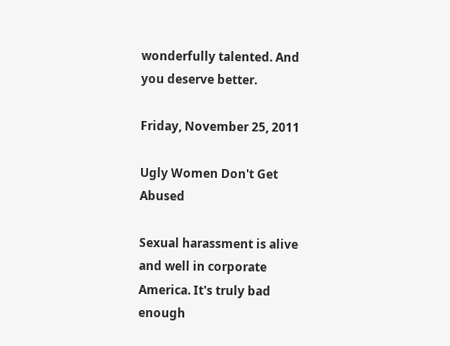wonderfully talented. And you deserve better.

Friday, November 25, 2011

Ugly Women Don't Get Abused

Sexual harassment is alive and well in corporate America. It's truly bad enough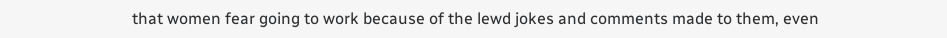that women fear going to work because of the lewd jokes and comments made to them, even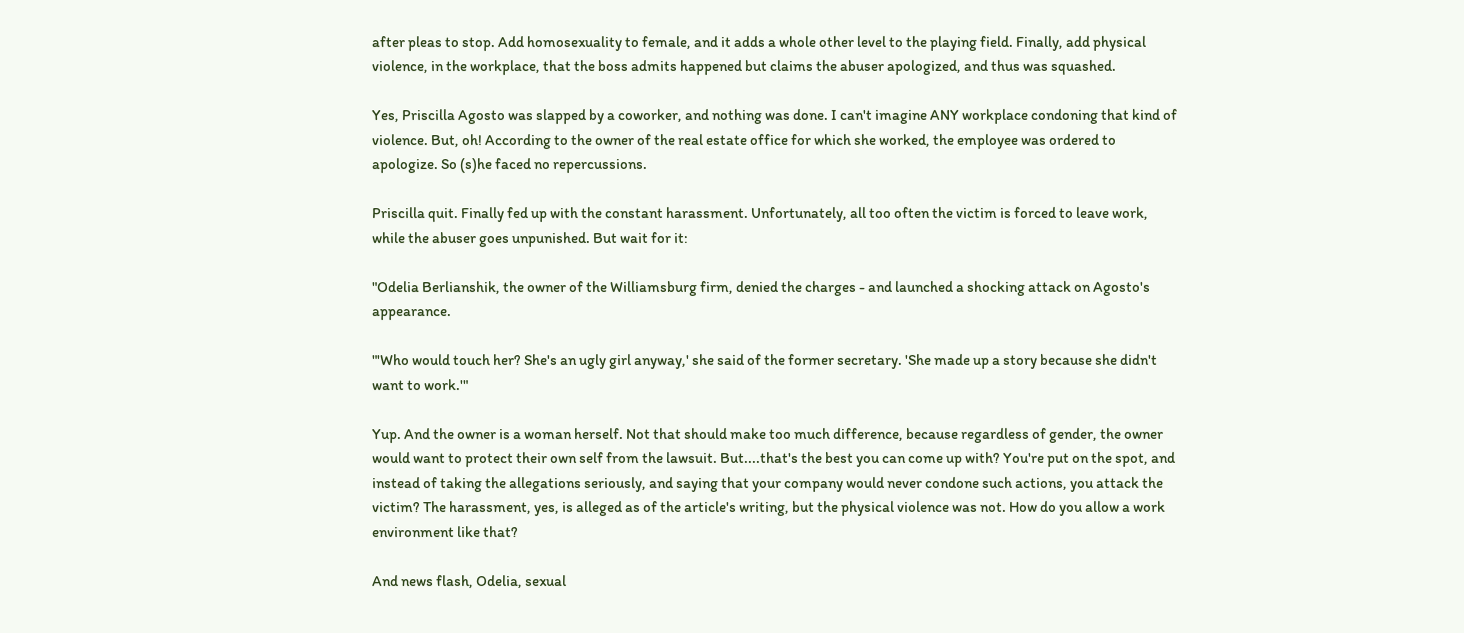after pleas to stop. Add homosexuality to female, and it adds a whole other level to the playing field. Finally, add physical violence, in the workplace, that the boss admits happened but claims the abuser apologized, and thus was squashed.

Yes, Priscilla Agosto was slapped by a coworker, and nothing was done. I can't imagine ANY workplace condoning that kind of violence. But, oh! According to the owner of the real estate office for which she worked, the employee was ordered to apologize. So (s)he faced no repercussions.

Priscilla quit. Finally fed up with the constant harassment. Unfortunately, all too often the victim is forced to leave work, while the abuser goes unpunished. But wait for it:

"Odelia Berlianshik, the owner of the Williamsburg firm, denied the charges - and launched a shocking attack on Agosto's appearance.

"'Who would touch her? She's an ugly girl anyway,' she said of the former secretary. 'She made up a story because she didn't want to work.'"

Yup. And the owner is a woman herself. Not that should make too much difference, because regardless of gender, the owner would want to protect their own self from the lawsuit. But....that's the best you can come up with? You're put on the spot, and instead of taking the allegations seriously, and saying that your company would never condone such actions, you attack the victim? The harassment, yes, is alleged as of the article's writing, but the physical violence was not. How do you allow a work environment like that?

And news flash, Odelia, sexual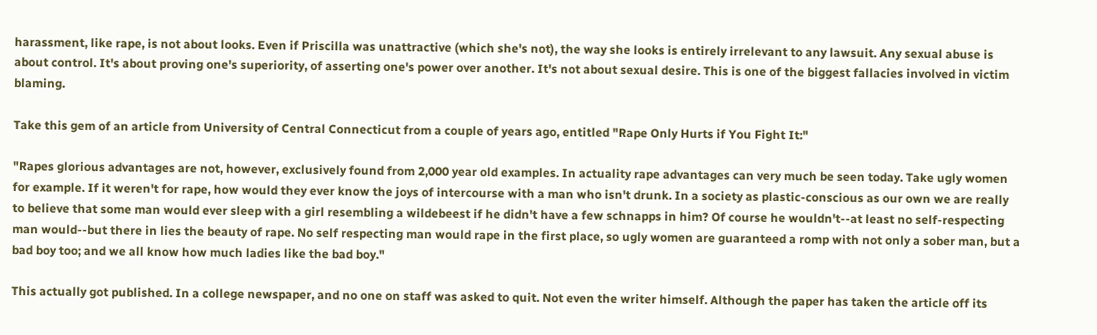harassment, like rape, is not about looks. Even if Priscilla was unattractive (which she's not), the way she looks is entirely irrelevant to any lawsuit. Any sexual abuse is about control. It's about proving one's superiority, of asserting one's power over another. It's not about sexual desire. This is one of the biggest fallacies involved in victim blaming.

Take this gem of an article from University of Central Connecticut from a couple of years ago, entitled "Rape Only Hurts if You Fight It:"

"Rapes glorious advantages are not, however, exclusively found from 2,000 year old examples. In actuality rape advantages can very much be seen today. Take ugly women for example. If it weren't for rape, how would they ever know the joys of intercourse with a man who isn't drunk. In a society as plastic-conscious as our own we are really to believe that some man would ever sleep with a girl resembling a wildebeest if he didn't have a few schnapps in him? Of course he wouldn't--at least no self-respecting man would--but there in lies the beauty of rape. No self respecting man would rape in the first place, so ugly women are guaranteed a romp with not only a sober man, but a bad boy too; and we all know how much ladies like the bad boy."

This actually got published. In a college newspaper, and no one on staff was asked to quit. Not even the writer himself. Although the paper has taken the article off its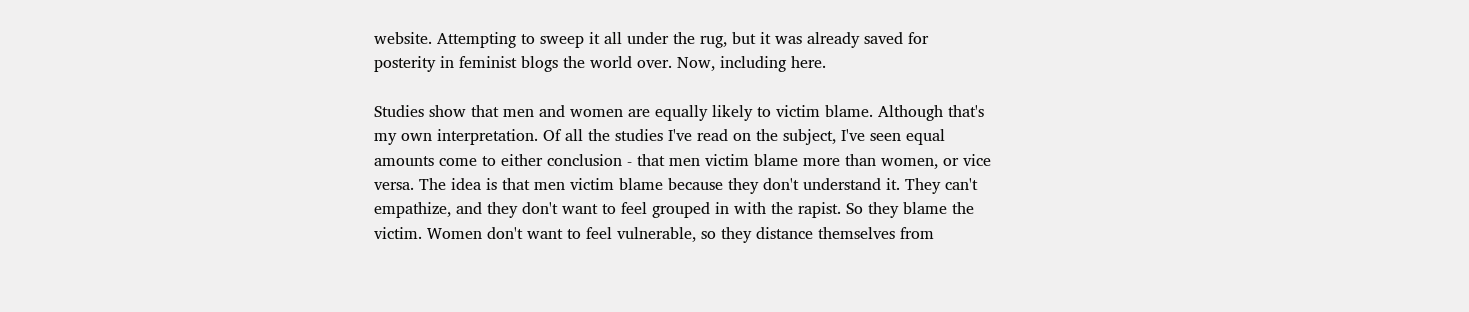website. Attempting to sweep it all under the rug, but it was already saved for posterity in feminist blogs the world over. Now, including here.

Studies show that men and women are equally likely to victim blame. Although that's my own interpretation. Of all the studies I've read on the subject, I've seen equal amounts come to either conclusion - that men victim blame more than women, or vice versa. The idea is that men victim blame because they don't understand it. They can't empathize, and they don't want to feel grouped in with the rapist. So they blame the victim. Women don't want to feel vulnerable, so they distance themselves from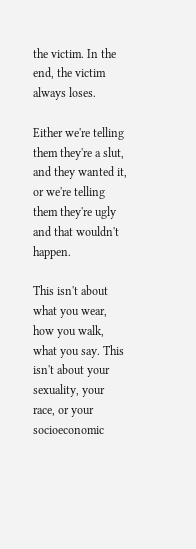the victim. In the end, the victim always loses.

Either we're telling them they're a slut, and they wanted it, or we're telling them they're ugly and that wouldn't happen.

This isn't about what you wear, how you walk, what you say. This isn't about your sexuality, your race, or your socioeconomic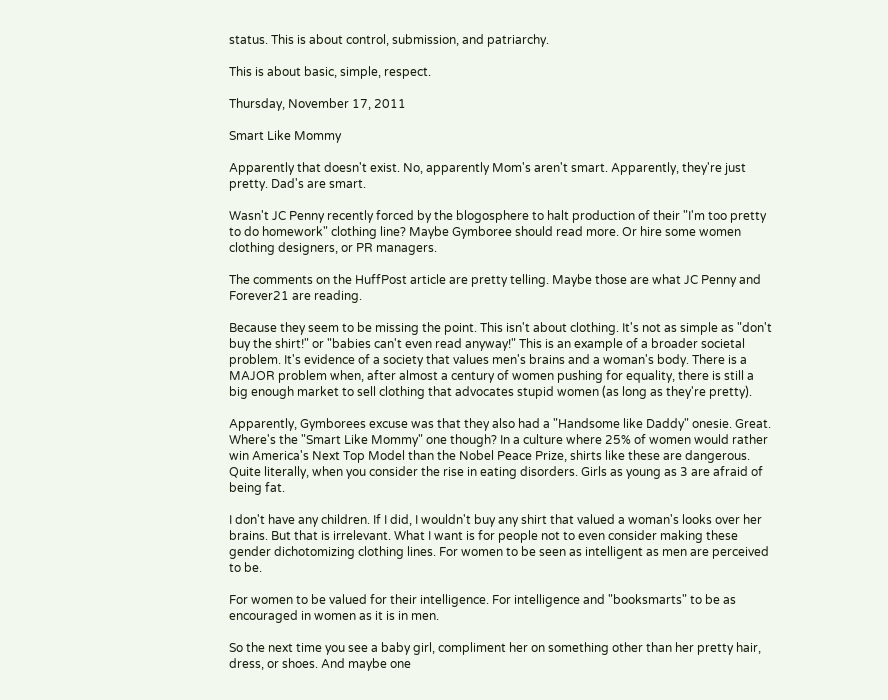status. This is about control, submission, and patriarchy.

This is about basic, simple, respect.

Thursday, November 17, 2011

Smart Like Mommy

Apparently that doesn't exist. No, apparently Mom's aren't smart. Apparently, they're just pretty. Dad's are smart.

Wasn't JC Penny recently forced by the blogosphere to halt production of their "I'm too pretty to do homework" clothing line? Maybe Gymboree should read more. Or hire some women clothing designers, or PR managers.

The comments on the HuffPost article are pretty telling. Maybe those are what JC Penny and Forever21 are reading.

Because they seem to be missing the point. This isn't about clothing. It's not as simple as "don't buy the shirt!" or "babies can't even read anyway!" This is an example of a broader societal problem. It's evidence of a society that values men's brains and a woman's body. There is a MAJOR problem when, after almost a century of women pushing for equality, there is still a big enough market to sell clothing that advocates stupid women (as long as they're pretty).

Apparently, Gymborees excuse was that they also had a "Handsome like Daddy" onesie. Great. Where's the "Smart Like Mommy" one though? In a culture where 25% of women would rather win America's Next Top Model than the Nobel Peace Prize, shirts like these are dangerous. Quite literally, when you consider the rise in eating disorders. Girls as young as 3 are afraid of being fat.

I don't have any children. If I did, I wouldn't buy any shirt that valued a woman's looks over her brains. But that is irrelevant. What I want is for people not to even consider making these gender dichotomizing clothing lines. For women to be seen as intelligent as men are perceived to be.

For women to be valued for their intelligence. For intelligence and "booksmarts" to be as encouraged in women as it is in men.

So the next time you see a baby girl, compliment her on something other than her pretty hair, dress, or shoes. And maybe one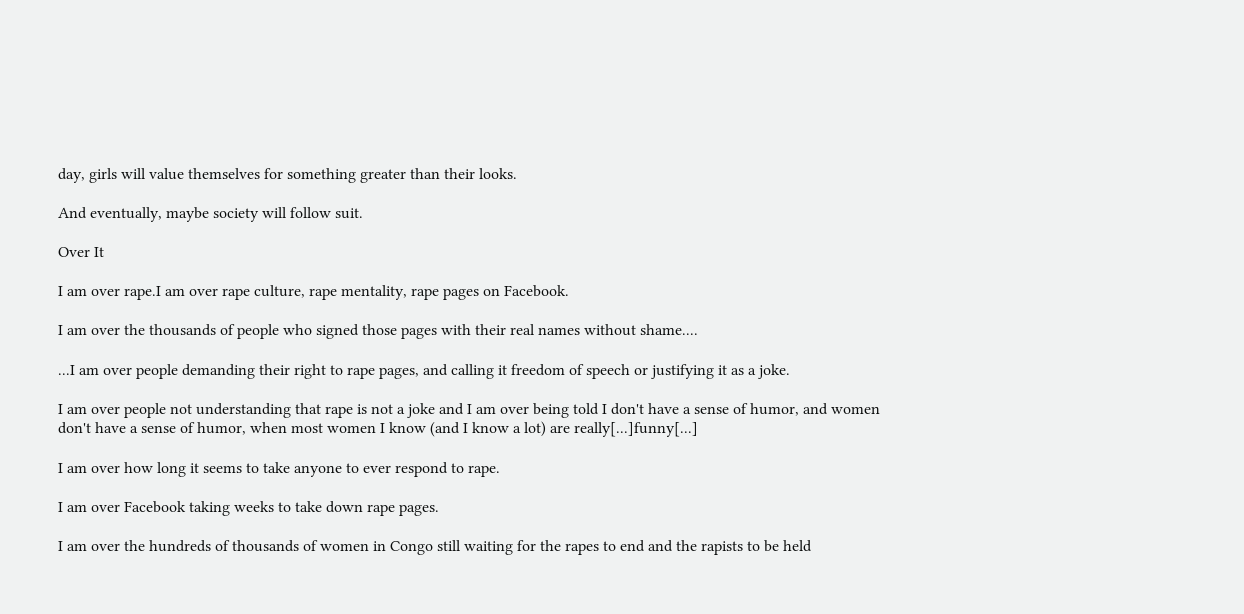day, girls will value themselves for something greater than their looks.

And eventually, maybe society will follow suit.

Over It

I am over rape.I am over rape culture, rape mentality, rape pages on Facebook.

I am over the thousands of people who signed those pages with their real names without shame....

...I am over people demanding their right to rape pages, and calling it freedom of speech or justifying it as a joke.

I am over people not understanding that rape is not a joke and I am over being told I don't have a sense of humor, and women don't have a sense of humor, when most women I know (and I know a lot) are really[...]funny[...]

I am over how long it seems to take anyone to ever respond to rape.

I am over Facebook taking weeks to take down rape pages.

I am over the hundreds of thousands of women in Congo still waiting for the rapes to end and the rapists to be held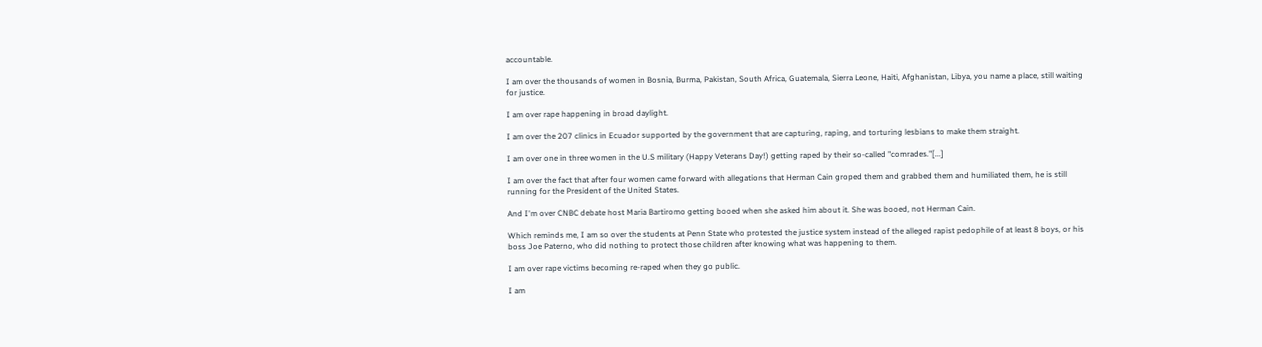accountable.

I am over the thousands of women in Bosnia, Burma, Pakistan, South Africa, Guatemala, Sierra Leone, Haiti, Afghanistan, Libya, you name a place, still waiting for justice.

I am over rape happening in broad daylight.

I am over the 207 clinics in Ecuador supported by the government that are capturing, raping, and torturing lesbians to make them straight.

I am over one in three women in the U.S military (Happy Veterans Day!) getting raped by their so-called "comrades."[...]

I am over the fact that after four women came forward with allegations that Herman Cain groped them and grabbed them and humiliated them, he is still running for the President of the United States.

And I'm over CNBC debate host Maria Bartiromo getting booed when she asked him about it. She was booed, not Herman Cain.

Which reminds me, I am so over the students at Penn State who protested the justice system instead of the alleged rapist pedophile of at least 8 boys, or his boss Joe Paterno, who did nothing to protect those children after knowing what was happening to them.

I am over rape victims becoming re-raped when they go public.

I am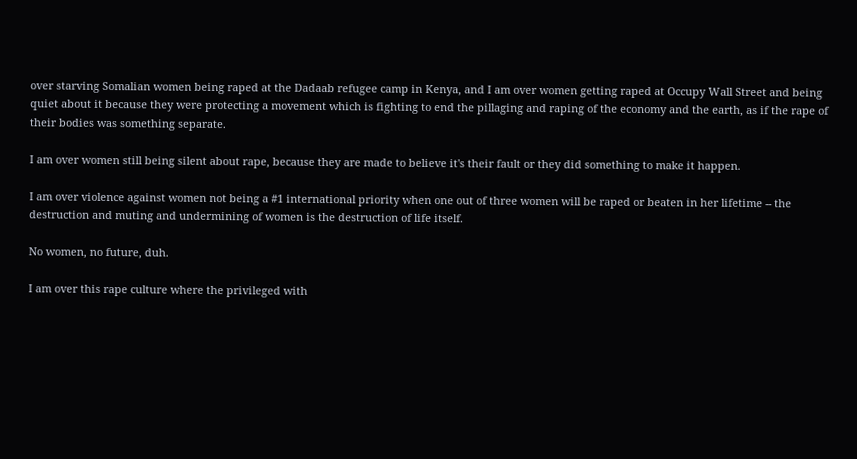over starving Somalian women being raped at the Dadaab refugee camp in Kenya, and I am over women getting raped at Occupy Wall Street and being quiet about it because they were protecting a movement which is fighting to end the pillaging and raping of the economy and the earth, as if the rape of their bodies was something separate.

I am over women still being silent about rape, because they are made to believe it's their fault or they did something to make it happen.

I am over violence against women not being a #1 international priority when one out of three women will be raped or beaten in her lifetime -- the destruction and muting and undermining of women is the destruction of life itself.

No women, no future, duh.

I am over this rape culture where the privileged with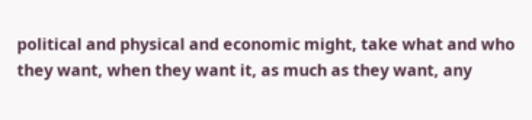political and physical and economic might, take what and who they want, when they want it, as much as they want, any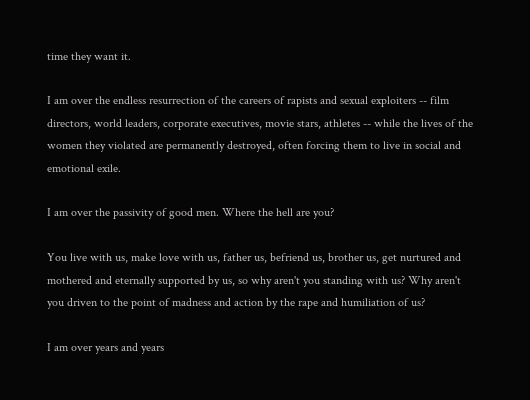time they want it.

I am over the endless resurrection of the careers of rapists and sexual exploiters -- film directors, world leaders, corporate executives, movie stars, athletes -- while the lives of the women they violated are permanently destroyed, often forcing them to live in social and emotional exile.

I am over the passivity of good men. Where the hell are you?

You live with us, make love with us, father us, befriend us, brother us, get nurtured and mothered and eternally supported by us, so why aren't you standing with us? Why aren't you driven to the point of madness and action by the rape and humiliation of us?

I am over years and years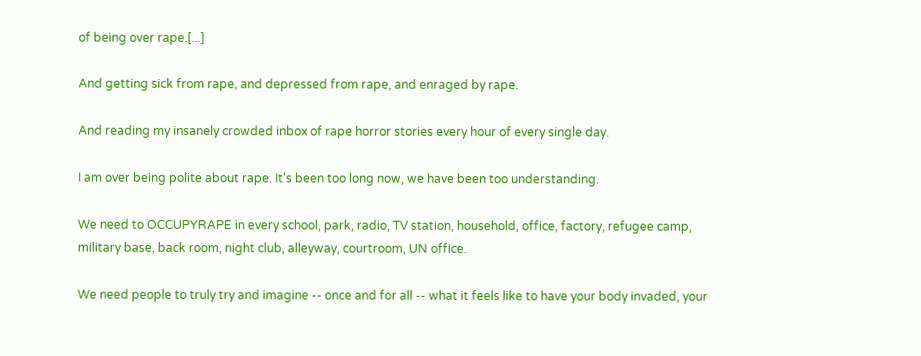of being over rape.[...]

And getting sick from rape, and depressed from rape, and enraged by rape.

And reading my insanely crowded inbox of rape horror stories every hour of every single day.

I am over being polite about rape. It's been too long now, we have been too understanding.

We need to OCCUPYRAPE in every school, park, radio, TV station, household, office, factory, refugee camp, military base, back room, night club, alleyway, courtroom, UN office.

We need people to truly try and imagine -- once and for all -- what it feels like to have your body invaded, your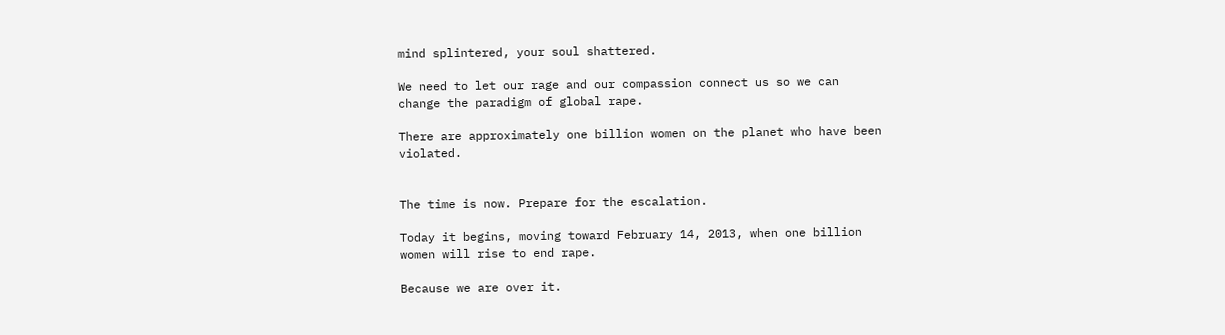mind splintered, your soul shattered.

We need to let our rage and our compassion connect us so we can change the paradigm of global rape.

There are approximately one billion women on the planet who have been violated.


The time is now. Prepare for the escalation.

Today it begins, moving toward February 14, 2013, when one billion women will rise to end rape.

Because we are over it.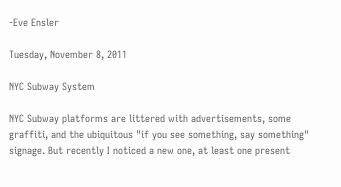-Eve Ensler

Tuesday, November 8, 2011

NYC Subway System

NYC Subway platforms are littered with advertisements, some graffiti, and the ubiquitous "if you see something, say something" signage. But recently I noticed a new one, at least one present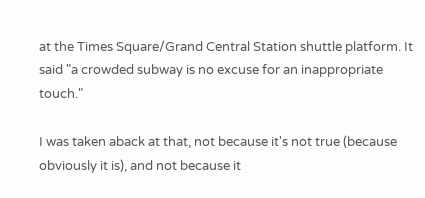at the Times Square/Grand Central Station shuttle platform. It said "a crowded subway is no excuse for an inappropriate touch."

I was taken aback at that, not because it's not true (because obviously it is), and not because it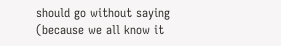should go without saying (because we all know it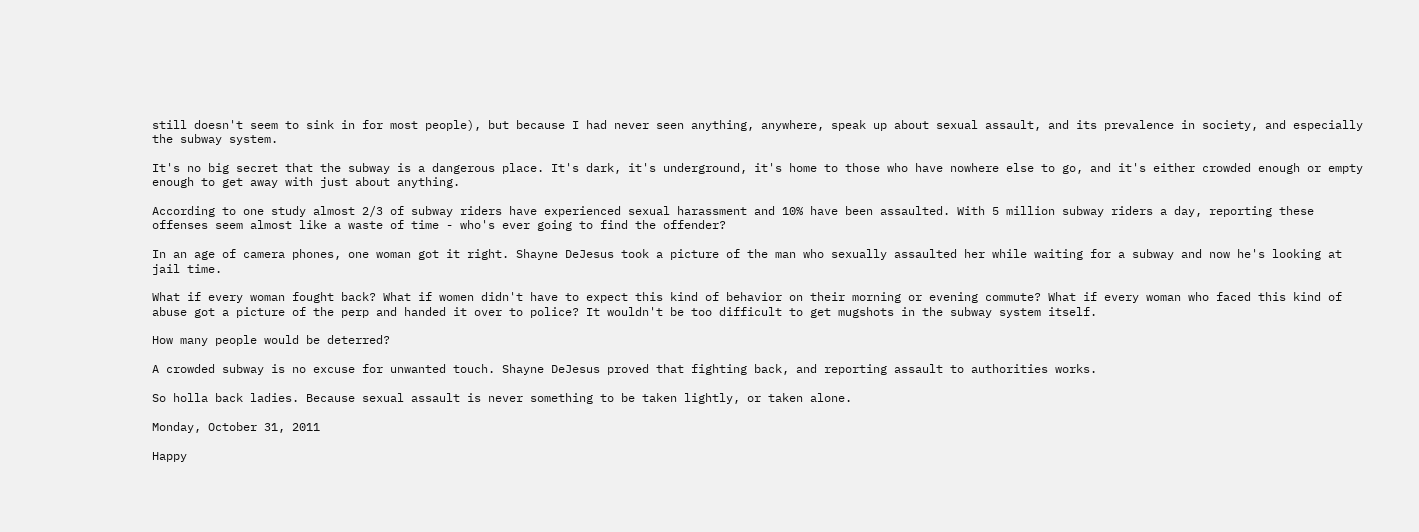still doesn't seem to sink in for most people), but because I had never seen anything, anywhere, speak up about sexual assault, and its prevalence in society, and especially the subway system.

It's no big secret that the subway is a dangerous place. It's dark, it's underground, it's home to those who have nowhere else to go, and it's either crowded enough or empty enough to get away with just about anything.

According to one study almost 2/3 of subway riders have experienced sexual harassment and 10% have been assaulted. With 5 million subway riders a day, reporting these offenses seem almost like a waste of time - who's ever going to find the offender?

In an age of camera phones, one woman got it right. Shayne DeJesus took a picture of the man who sexually assaulted her while waiting for a subway and now he's looking at jail time.

What if every woman fought back? What if women didn't have to expect this kind of behavior on their morning or evening commute? What if every woman who faced this kind of abuse got a picture of the perp and handed it over to police? It wouldn't be too difficult to get mugshots in the subway system itself.

How many people would be deterred?

A crowded subway is no excuse for unwanted touch. Shayne DeJesus proved that fighting back, and reporting assault to authorities works.

So holla back ladies. Because sexual assault is never something to be taken lightly, or taken alone.

Monday, October 31, 2011

Happy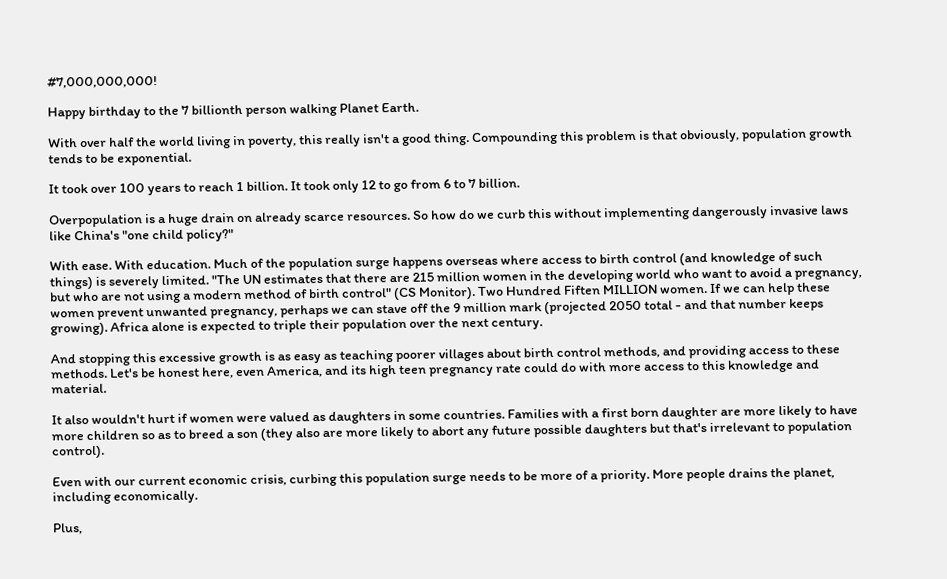#7,000,000,000!

Happy birthday to the 7 billionth person walking Planet Earth.

With over half the world living in poverty, this really isn't a good thing. Compounding this problem is that obviously, population growth tends to be exponential.

It took over 100 years to reach 1 billion. It took only 12 to go from 6 to 7 billion.

Overpopulation is a huge drain on already scarce resources. So how do we curb this without implementing dangerously invasive laws like China's "one child policy?"

With ease. With education. Much of the population surge happens overseas where access to birth control (and knowledge of such things) is severely limited. "The UN estimates that there are 215 million women in the developing world who want to avoid a pregnancy, but who are not using a modern method of birth control" (CS Monitor). Two Hundred Fiften MILLION women. If we can help these women prevent unwanted pregnancy, perhaps we can stave off the 9 million mark (projected 2050 total - and that number keeps growing). Africa alone is expected to triple their population over the next century.

And stopping this excessive growth is as easy as teaching poorer villages about birth control methods, and providing access to these methods. Let's be honest here, even America, and its high teen pregnancy rate could do with more access to this knowledge and material.

It also wouldn't hurt if women were valued as daughters in some countries. Families with a first born daughter are more likely to have more children so as to breed a son (they also are more likely to abort any future possible daughters but that's irrelevant to population control).

Even with our current economic crisis, curbing this population surge needs to be more of a priority. More people drains the planet, including economically.

Plus,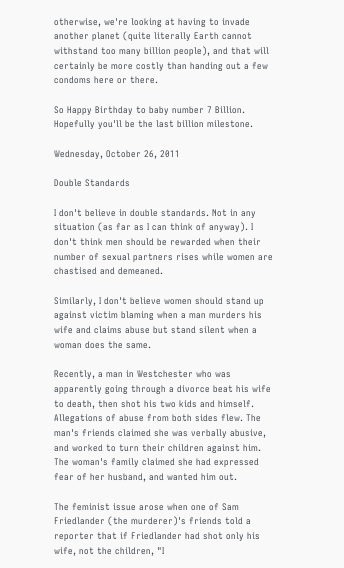otherwise, we're looking at having to invade another planet (quite literally Earth cannot withstand too many billion people), and that will certainly be more costly than handing out a few condoms here or there.

So Happy Birthday to baby number 7 Billion. Hopefully you'll be the last billion milestone.

Wednesday, October 26, 2011

Double Standards

I don't believe in double standards. Not in any situation (as far as I can think of anyway). I don't think men should be rewarded when their number of sexual partners rises while women are chastised and demeaned.

Similarly, I don't believe women should stand up against victim blaming when a man murders his wife and claims abuse but stand silent when a woman does the same.

Recently, a man in Westchester who was apparently going through a divorce beat his wife to death, then shot his two kids and himself. Allegations of abuse from both sides flew. The man's friends claimed she was verbally abusive, and worked to turn their children against him. The woman's family claimed she had expressed fear of her husband, and wanted him out.

The feminist issue arose when one of Sam Friedlander (the murderer)'s friends told a reporter that if Friedlander had shot only his wife, not the children, "I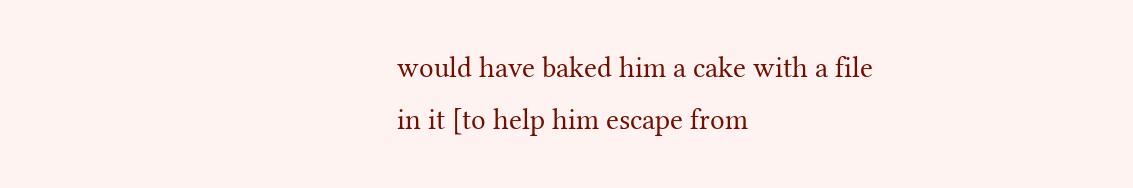would have baked him a cake with a file in it [to help him escape from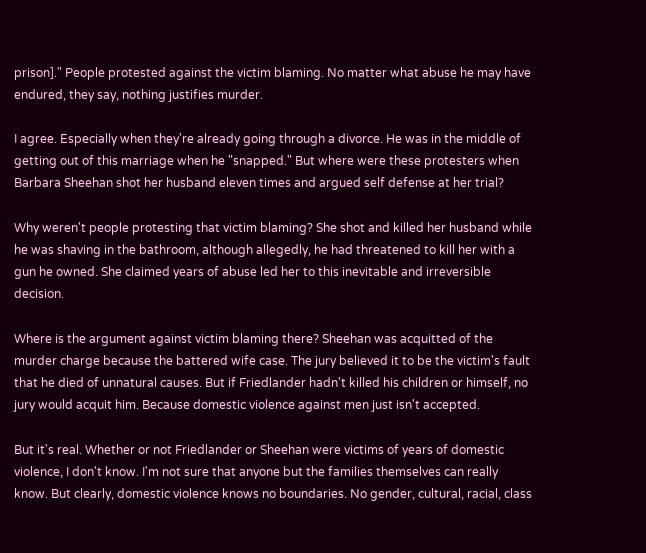prison]." People protested against the victim blaming. No matter what abuse he may have endured, they say, nothing justifies murder.

I agree. Especially when they're already going through a divorce. He was in the middle of getting out of this marriage when he "snapped." But where were these protesters when Barbara Sheehan shot her husband eleven times and argued self defense at her trial?

Why weren't people protesting that victim blaming? She shot and killed her husband while he was shaving in the bathroom, although allegedly, he had threatened to kill her with a gun he owned. She claimed years of abuse led her to this inevitable and irreversible decision.

Where is the argument against victim blaming there? Sheehan was acquitted of the murder charge because the battered wife case. The jury believed it to be the victim's fault that he died of unnatural causes. But if Friedlander hadn't killed his children or himself, no jury would acquit him. Because domestic violence against men just isn't accepted.

But it's real. Whether or not Friedlander or Sheehan were victims of years of domestic violence, I don't know. I'm not sure that anyone but the families themselves can really know. But clearly, domestic violence knows no boundaries. No gender, cultural, racial, class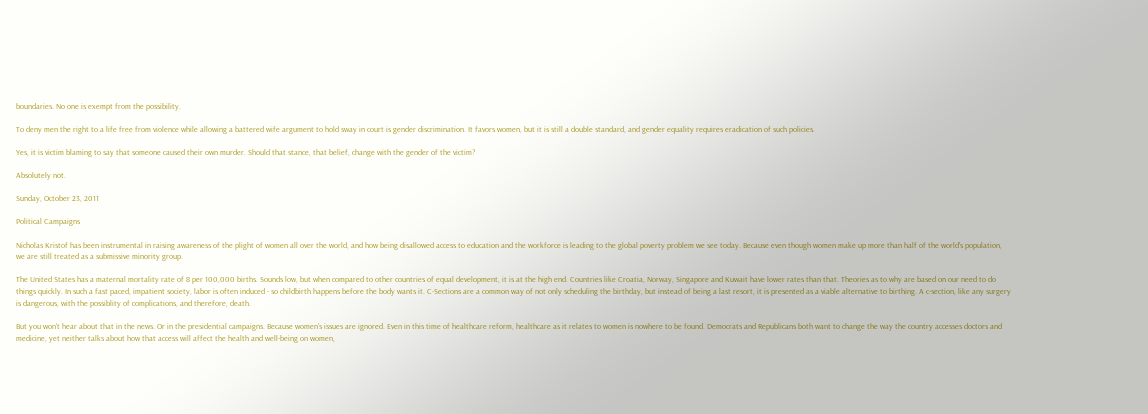boundaries. No one is exempt from the possibility.

To deny men the right to a life free from violence while allowing a battered wife argument to hold sway in court is gender discrimination. It favors women, but it is still a double standard, and gender equality requires eradication of such policies.

Yes, it is victim blaming to say that someone caused their own murder. Should that stance, that belief, change with the gender of the victim?

Absolutely not.

Sunday, October 23, 2011

Political Campaigns

Nicholas Kristof has been instrumental in raising awareness of the plight of women all over the world, and how being disallowed access to education and the workforce is leading to the global poverty problem we see today. Because even though women make up more than half of the world's population, we are still treated as a submissive minority group.

The United States has a maternal mortality rate of 8 per 100,000 births. Sounds low, but when compared to other countries of equal development, it is at the high end. Countries like Croatia, Norway, Singapore and Kuwait have lower rates than that. Theories as to why are based on our need to do things quickly. In such a fast paced, impatient society, labor is often induced - so childbirth happens before the body wants it. C-Sections are a common way of not only scheduling the birthday, but instead of being a last resort, it is presented as a viable alternative to birthing. A c-section, like any surgery is dangerous, with the possiblity of complications, and therefore, death.

But you won't hear about that in the news. Or in the presidential campaigns. Because women's issues are ignored. Even in this time of healthcare reform, healthcare as it relates to women is nowhere to be found. Democrats and Republicans both want to change the way the country accesses doctors and medicine, yet neither talks about how that access will affect the health and well-being on women,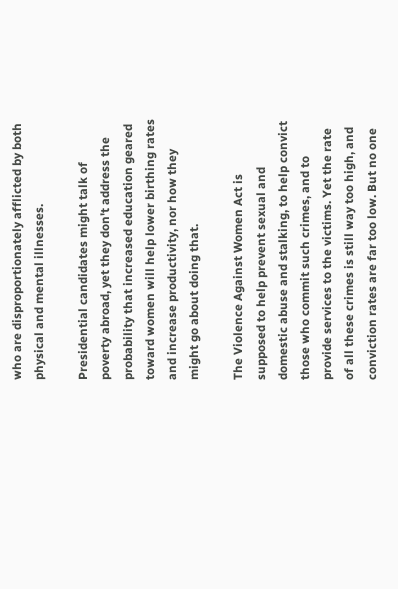who are disproportionately afflicted by both physical and mental illnesses.

Presidential candidates might talk of poverty abroad, yet they don't address the probability that increased education geared toward women will help lower birthing rates and increase productivity, nor how they might go about doing that.

The Violence Against Women Act is supposed to help prevent sexual and domestic abuse and stalking, to help convict those who commit such crimes, and to provide services to the victims. Yet the rate of all these crimes is still way too high, and conviction rates are far too low. But no one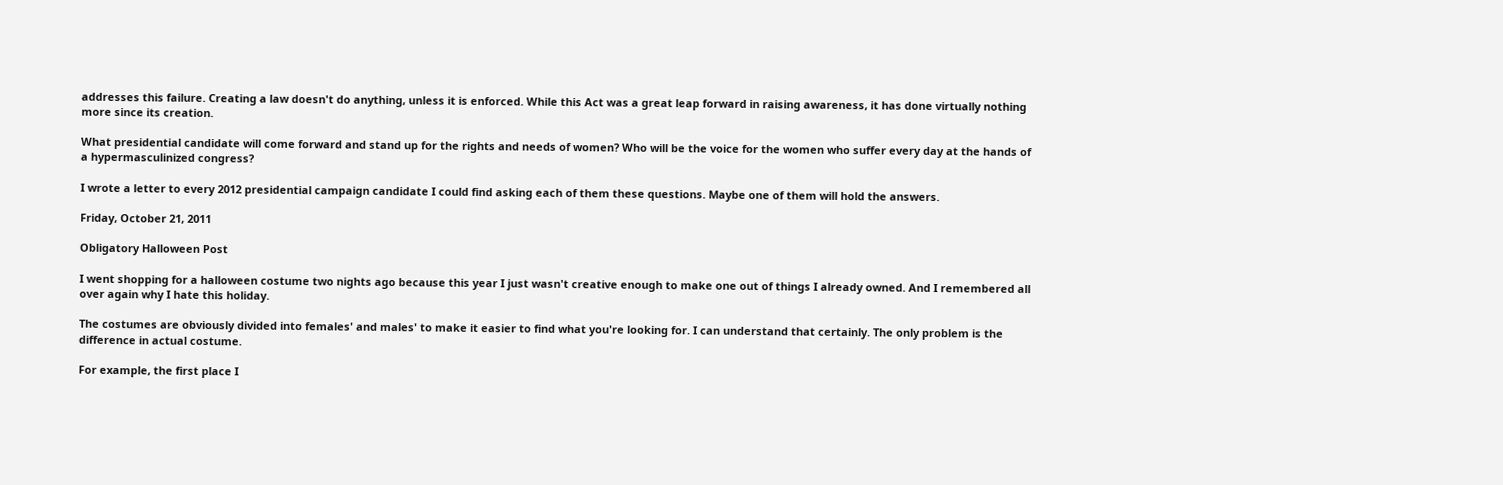addresses this failure. Creating a law doesn't do anything, unless it is enforced. While this Act was a great leap forward in raising awareness, it has done virtually nothing more since its creation.

What presidential candidate will come forward and stand up for the rights and needs of women? Who will be the voice for the women who suffer every day at the hands of a hypermasculinized congress?

I wrote a letter to every 2012 presidential campaign candidate I could find asking each of them these questions. Maybe one of them will hold the answers.

Friday, October 21, 2011

Obligatory Halloween Post

I went shopping for a halloween costume two nights ago because this year I just wasn't creative enough to make one out of things I already owned. And I remembered all over again why I hate this holiday.

The costumes are obviously divided into females' and males' to make it easier to find what you're looking for. I can understand that certainly. The only problem is the difference in actual costume.

For example, the first place I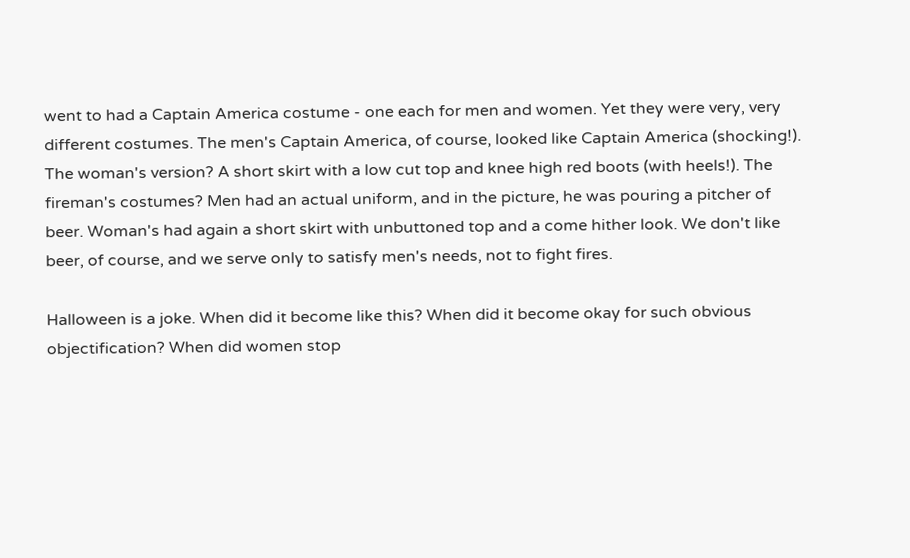went to had a Captain America costume - one each for men and women. Yet they were very, very different costumes. The men's Captain America, of course, looked like Captain America (shocking!). The woman's version? A short skirt with a low cut top and knee high red boots (with heels!). The fireman's costumes? Men had an actual uniform, and in the picture, he was pouring a pitcher of beer. Woman's had again a short skirt with unbuttoned top and a come hither look. We don't like beer, of course, and we serve only to satisfy men's needs, not to fight fires.

Halloween is a joke. When did it become like this? When did it become okay for such obvious objectification? When did women stop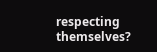respecting themselves?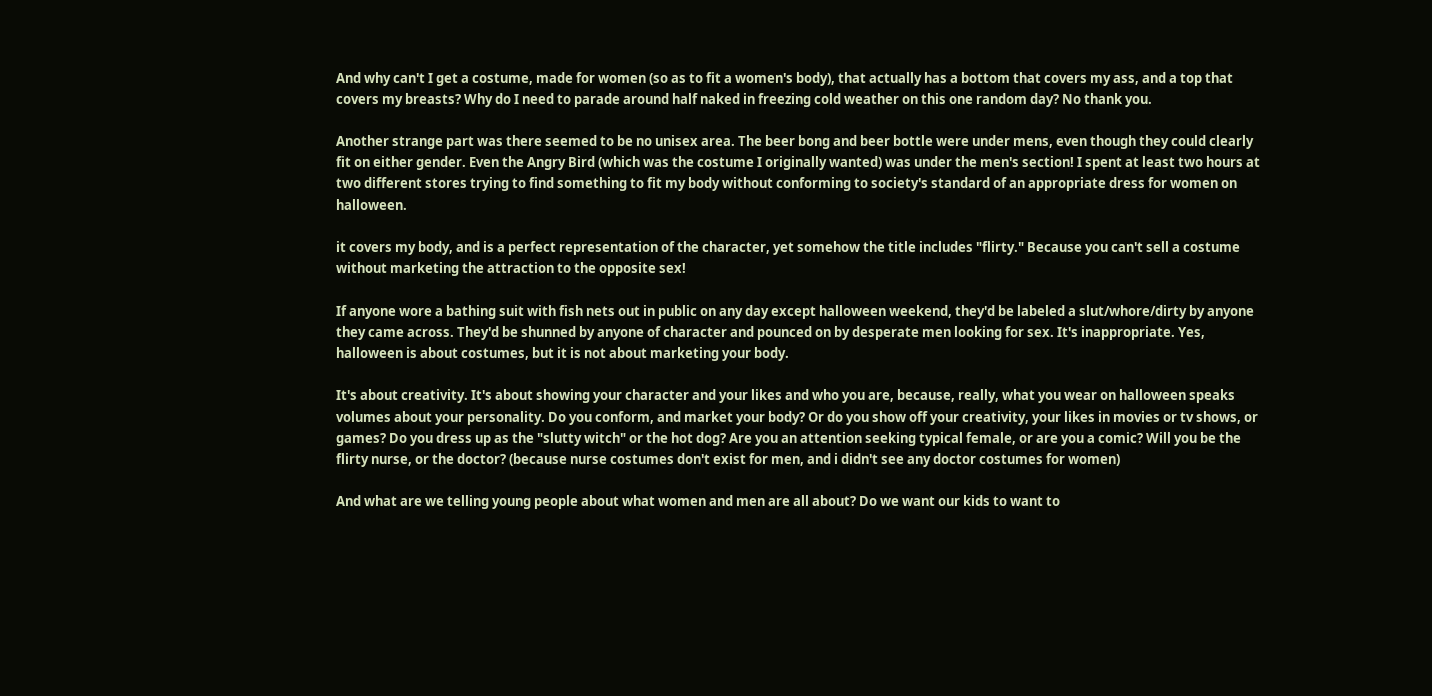And why can't I get a costume, made for women (so as to fit a women's body), that actually has a bottom that covers my ass, and a top that covers my breasts? Why do I need to parade around half naked in freezing cold weather on this one random day? No thank you.

Another strange part was there seemed to be no unisex area. The beer bong and beer bottle were under mens, even though they could clearly fit on either gender. Even the Angry Bird (which was the costume I originally wanted) was under the men's section! I spent at least two hours at two different stores trying to find something to fit my body without conforming to society's standard of an appropriate dress for women on halloween.

it covers my body, and is a perfect representation of the character, yet somehow the title includes "flirty." Because you can't sell a costume without marketing the attraction to the opposite sex!

If anyone wore a bathing suit with fish nets out in public on any day except halloween weekend, they'd be labeled a slut/whore/dirty by anyone they came across. They'd be shunned by anyone of character and pounced on by desperate men looking for sex. It's inappropriate. Yes, halloween is about costumes, but it is not about marketing your body.

It's about creativity. It's about showing your character and your likes and who you are, because, really, what you wear on halloween speaks volumes about your personality. Do you conform, and market your body? Or do you show off your creativity, your likes in movies or tv shows, or games? Do you dress up as the "slutty witch" or the hot dog? Are you an attention seeking typical female, or are you a comic? Will you be the flirty nurse, or the doctor? (because nurse costumes don't exist for men, and i didn't see any doctor costumes for women)

And what are we telling young people about what women and men are all about? Do we want our kids to want to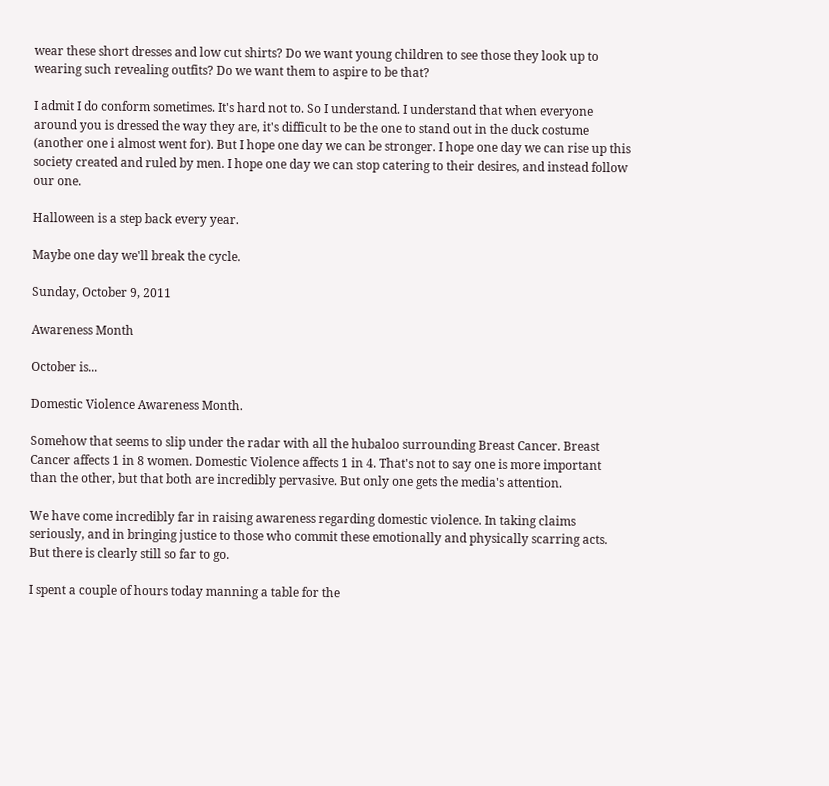wear these short dresses and low cut shirts? Do we want young children to see those they look up to wearing such revealing outfits? Do we want them to aspire to be that?

I admit I do conform sometimes. It's hard not to. So I understand. I understand that when everyone around you is dressed the way they are, it's difficult to be the one to stand out in the duck costume (another one i almost went for). But I hope one day we can be stronger. I hope one day we can rise up this society created and ruled by men. I hope one day we can stop catering to their desires, and instead follow our one.

Halloween is a step back every year.

Maybe one day we'll break the cycle.

Sunday, October 9, 2011

Awareness Month

October is...

Domestic Violence Awareness Month.

Somehow that seems to slip under the radar with all the hubaloo surrounding Breast Cancer. Breast Cancer affects 1 in 8 women. Domestic Violence affects 1 in 4. That's not to say one is more important than the other, but that both are incredibly pervasive. But only one gets the media's attention.

We have come incredibly far in raising awareness regarding domestic violence. In taking claims seriously, and in bringing justice to those who commit these emotionally and physically scarring acts. But there is clearly still so far to go.

I spent a couple of hours today manning a table for the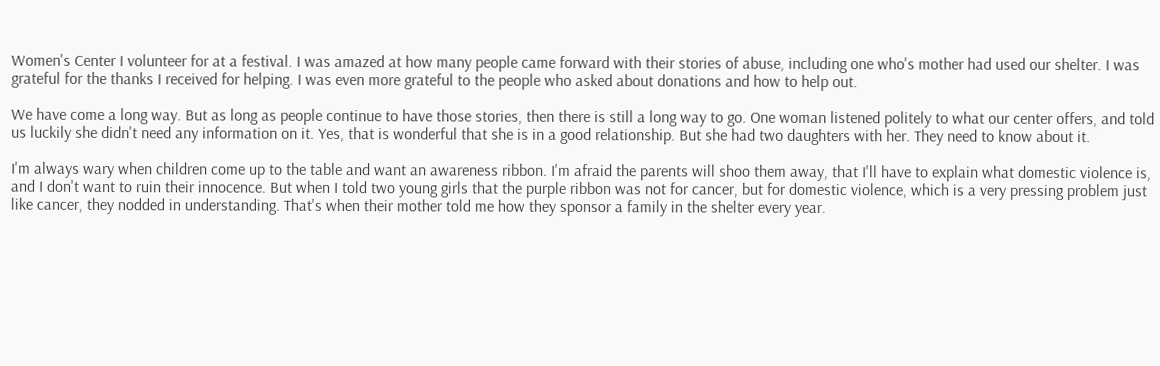Women's Center I volunteer for at a festival. I was amazed at how many people came forward with their stories of abuse, including one who's mother had used our shelter. I was grateful for the thanks I received for helping. I was even more grateful to the people who asked about donations and how to help out.

We have come a long way. But as long as people continue to have those stories, then there is still a long way to go. One woman listened politely to what our center offers, and told us luckily she didn't need any information on it. Yes, that is wonderful that she is in a good relationship. But she had two daughters with her. They need to know about it.

I'm always wary when children come up to the table and want an awareness ribbon. I'm afraid the parents will shoo them away, that I'll have to explain what domestic violence is, and I don't want to ruin their innocence. But when I told two young girls that the purple ribbon was not for cancer, but for domestic violence, which is a very pressing problem just like cancer, they nodded in understanding. That's when their mother told me how they sponsor a family in the shelter every year.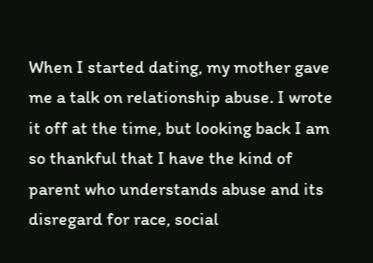When I started dating, my mother gave me a talk on relationship abuse. I wrote it off at the time, but looking back I am so thankful that I have the kind of parent who understands abuse and its disregard for race, social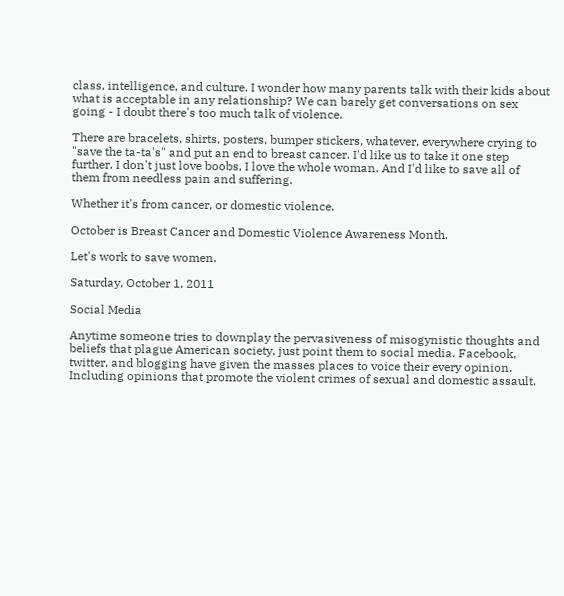class, intelligence, and culture. I wonder how many parents talk with their kids about what is acceptable in any relationship? We can barely get conversations on sex going - I doubt there's too much talk of violence.

There are bracelets, shirts, posters, bumper stickers, whatever, everywhere crying to "save the ta-ta's" and put an end to breast cancer. I'd like us to take it one step further. I don't just love boobs, I love the whole woman. And I'd like to save all of them from needless pain and suffering.

Whether it's from cancer, or domestic violence.

October is Breast Cancer and Domestic Violence Awareness Month.

Let's work to save women.

Saturday, October 1, 2011

Social Media

Anytime someone tries to downplay the pervasiveness of misogynistic thoughts and beliefs that plague American society, just point them to social media. Facebook, twitter, and blogging have given the masses places to voice their every opinion. Including opinions that promote the violent crimes of sexual and domestic assault.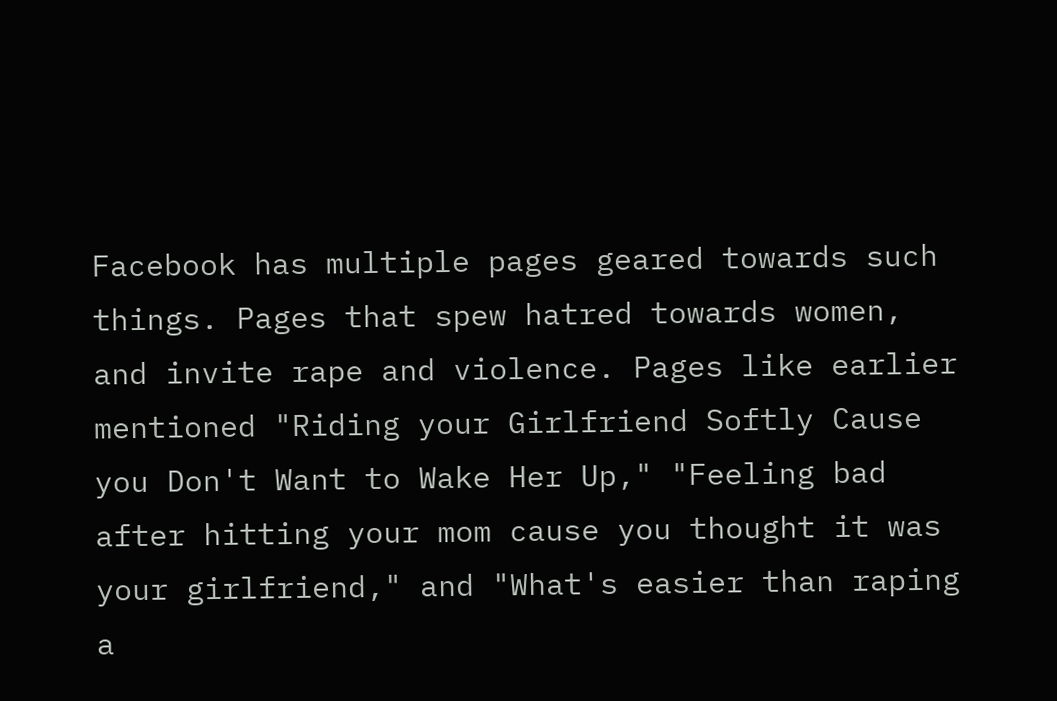Facebook has multiple pages geared towards such things. Pages that spew hatred towards women, and invite rape and violence. Pages like earlier mentioned "Riding your Girlfriend Softly Cause you Don't Want to Wake Her Up," "Feeling bad after hitting your mom cause you thought it was your girlfriend," and "What's easier than raping a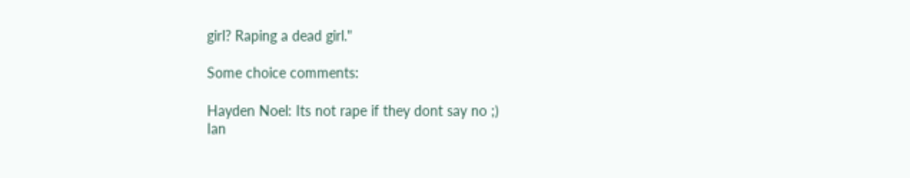girl? Raping a dead girl."

Some choice comments:

Hayden Noel: Its not rape if they dont say no ;)
Ian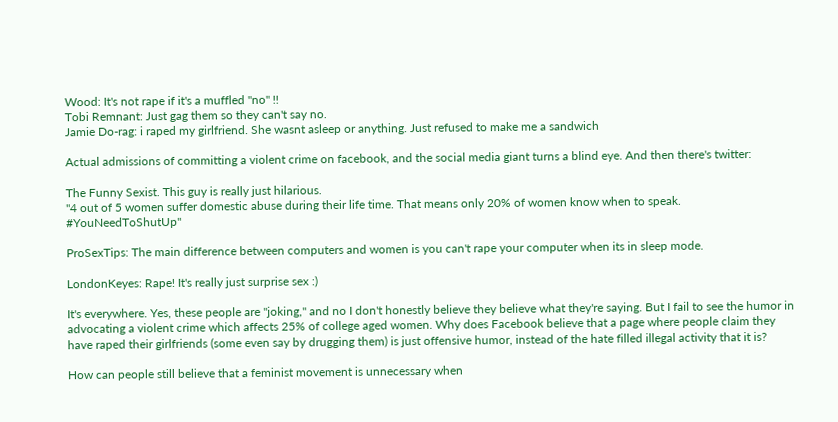Wood: It's not rape if it's a muffled "no" !!
Tobi Remnant: Just gag them so they can't say no.
Jamie Do-rag: i raped my girlfriend. She wasnt asleep or anything. Just refused to make me a sandwich

Actual admissions of committing a violent crime on facebook, and the social media giant turns a blind eye. And then there's twitter:

The Funny Sexist. This guy is really just hilarious.
"4 out of 5 women suffer domestic abuse during their life time. That means only 20% of women know when to speak. #YouNeedToShutUp"

ProSexTips: The main difference between computers and women is you can't rape your computer when its in sleep mode.

LondonKeyes: Rape! It's really just surprise sex :)

It's everywhere. Yes, these people are "joking," and no I don't honestly believe they believe what they're saying. But I fail to see the humor in advocating a violent crime which affects 25% of college aged women. Why does Facebook believe that a page where people claim they have raped their girlfriends (some even say by drugging them) is just offensive humor, instead of the hate filled illegal activity that it is?

How can people still believe that a feminist movement is unnecessary when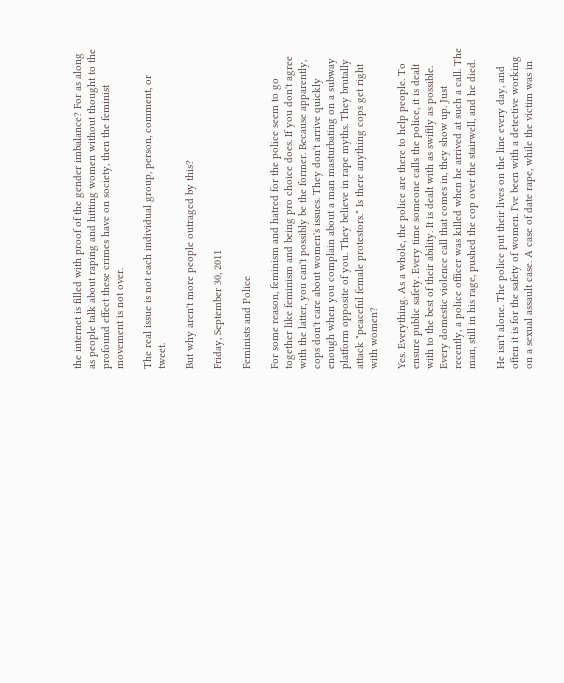the internet is filled with proof of the gender imbalance? For as along as people talk about raping and hitting women without thought to the profound effect these crimes have on society, then the feminist movement is not over.

The real issue is not each individual group, person, comment, or tweet.

But why aren't more people outraged by this?

Friday, September 30, 2011

Feminists and Police

For some reason, feminism and hatred for the police seem to go together like feminism and being pro choice does. If you don't agree with the latter, you can't possibly be the former. Because apparently, cops don't care about women's issues. They don't arrive quickly enough when you complain about a man masturbating on a subway platform opposite of you. They believe in rape myths. They brutally attack "peaceful female protestors." Is there anything cops get right with women?

Yes. Everything. As a whole, the police are there to help people. To ensure public safety. Every time someone calls the police, it is dealt with to the best of their ability. It is dealt with as swiftly as possible. Every domestic violence call that comes in, they show up. Just recently, a police officer was killed when he arrived at such a call. The man, still in his rage, pushed the cop over the stairwell, and he died.

He isn't alone. The police put their lives on the line every day, and often it is for the safety of women. I've been with a detective working on a sexual assault case. A case of date rape, while the victim was in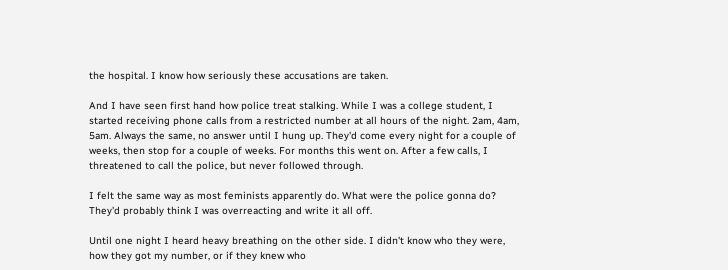the hospital. I know how seriously these accusations are taken.

And I have seen first hand how police treat stalking. While I was a college student, I started receiving phone calls from a restricted number at all hours of the night. 2am, 4am, 5am. Always the same, no answer until I hung up. They'd come every night for a couple of weeks, then stop for a couple of weeks. For months this went on. After a few calls, I threatened to call the police, but never followed through.

I felt the same way as most feminists apparently do. What were the police gonna do? They'd probably think I was overreacting and write it all off.

Until one night I heard heavy breathing on the other side. I didn't know who they were, how they got my number, or if they knew who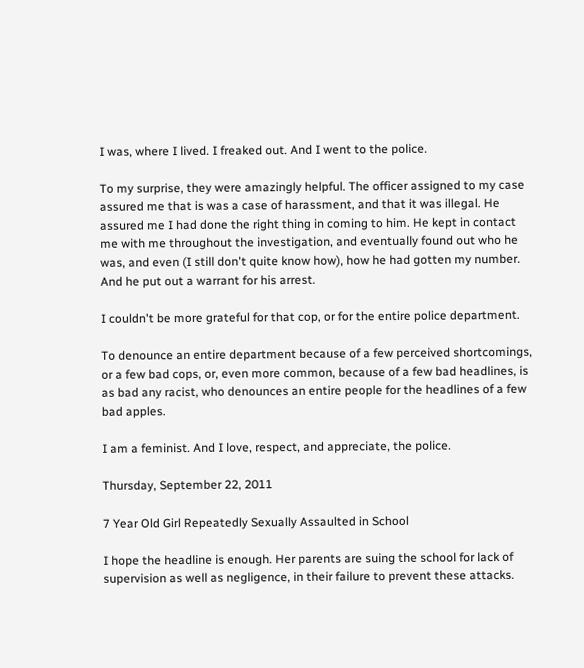I was, where I lived. I freaked out. And I went to the police.

To my surprise, they were amazingly helpful. The officer assigned to my case assured me that is was a case of harassment, and that it was illegal. He assured me I had done the right thing in coming to him. He kept in contact me with me throughout the investigation, and eventually found out who he was, and even (I still don't quite know how), how he had gotten my number. And he put out a warrant for his arrest.

I couldn't be more grateful for that cop, or for the entire police department.

To denounce an entire department because of a few perceived shortcomings, or a few bad cops, or, even more common, because of a few bad headlines, is as bad any racist, who denounces an entire people for the headlines of a few bad apples.

I am a feminist. And I love, respect, and appreciate, the police.

Thursday, September 22, 2011

7 Year Old Girl Repeatedly Sexually Assaulted in School

I hope the headline is enough. Her parents are suing the school for lack of supervision as well as negligence, in their failure to prevent these attacks.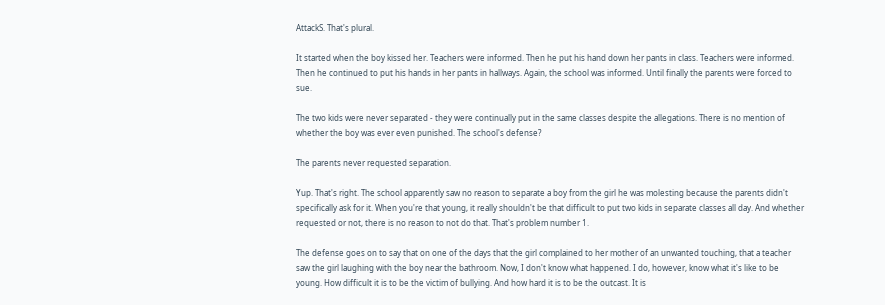AttackS. That's plural.

It started when the boy kissed her. Teachers were informed. Then he put his hand down her pants in class. Teachers were informed. Then he continued to put his hands in her pants in hallways. Again, the school was informed. Until finally the parents were forced to sue.

The two kids were never separated - they were continually put in the same classes despite the allegations. There is no mention of whether the boy was ever even punished. The school's defense?

The parents never requested separation.

Yup. That's right. The school apparently saw no reason to separate a boy from the girl he was molesting because the parents didn't specifically ask for it. When you're that young, it really shouldn't be that difficult to put two kids in separate classes all day. And whether requested or not, there is no reason to not do that. That's problem number 1.

The defense goes on to say that on one of the days that the girl complained to her mother of an unwanted touching, that a teacher saw the girl laughing with the boy near the bathroom. Now, I don't know what happened. I do, however, know what it's like to be young. How difficult it is to be the victim of bullying. And how hard it is to be the outcast. It is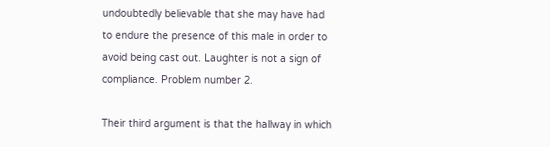undoubtedly believable that she may have had to endure the presence of this male in order to avoid being cast out. Laughter is not a sign of compliance. Problem number 2.

Their third argument is that the hallway in which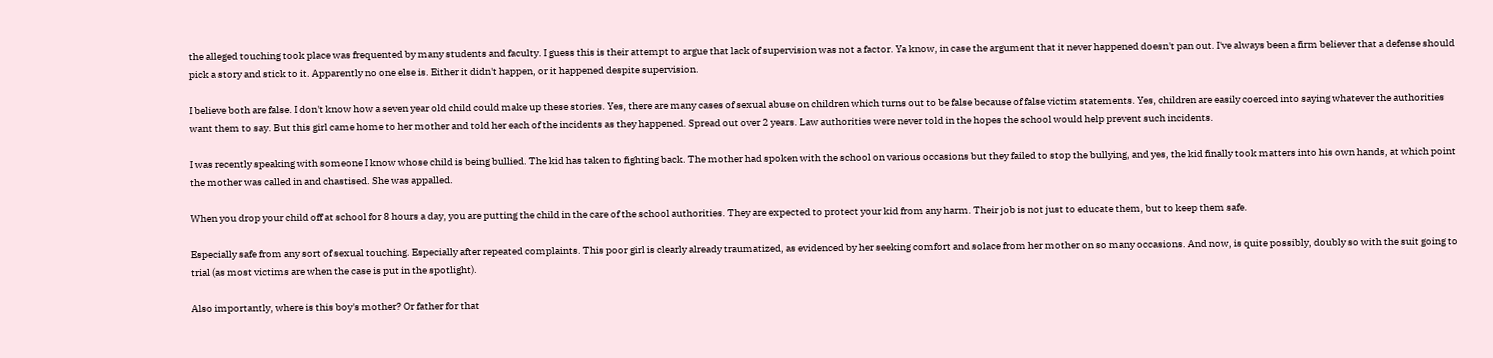the alleged touching took place was frequented by many students and faculty. I guess this is their attempt to argue that lack of supervision was not a factor. Ya know, in case the argument that it never happened doesn't pan out. I've always been a firm believer that a defense should pick a story and stick to it. Apparently no one else is. Either it didn't happen, or it happened despite supervision.

I believe both are false. I don't know how a seven year old child could make up these stories. Yes, there are many cases of sexual abuse on children which turns out to be false because of false victim statements. Yes, children are easily coerced into saying whatever the authorities want them to say. But this girl came home to her mother and told her each of the incidents as they happened. Spread out over 2 years. Law authorities were never told in the hopes the school would help prevent such incidents.

I was recently speaking with someone I know whose child is being bullied. The kid has taken to fighting back. The mother had spoken with the school on various occasions but they failed to stop the bullying, and yes, the kid finally took matters into his own hands, at which point the mother was called in and chastised. She was appalled.

When you drop your child off at school for 8 hours a day, you are putting the child in the care of the school authorities. They are expected to protect your kid from any harm. Their job is not just to educate them, but to keep them safe.

Especially safe from any sort of sexual touching. Especially after repeated complaints. This poor girl is clearly already traumatized, as evidenced by her seeking comfort and solace from her mother on so many occasions. And now, is quite possibly, doubly so with the suit going to trial (as most victims are when the case is put in the spotlight).

Also importantly, where is this boy's mother? Or father for that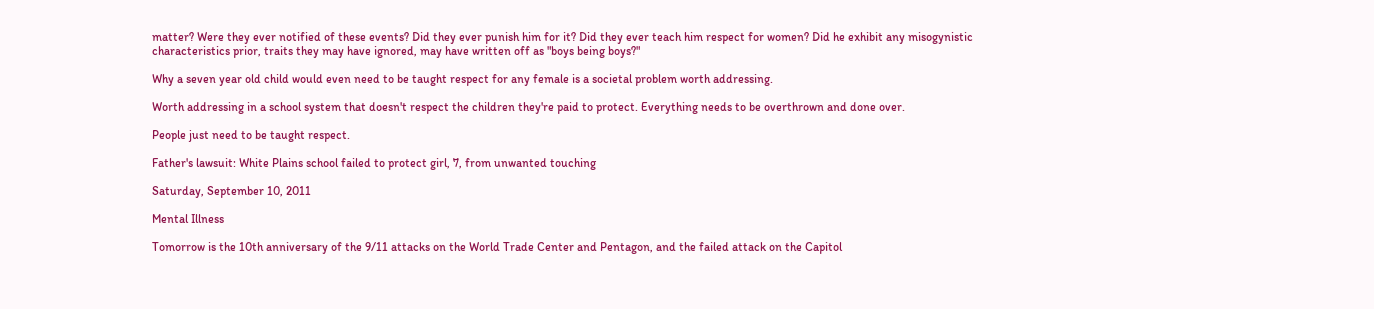matter? Were they ever notified of these events? Did they ever punish him for it? Did they ever teach him respect for women? Did he exhibit any misogynistic characteristics prior, traits they may have ignored, may have written off as "boys being boys?"

Why a seven year old child would even need to be taught respect for any female is a societal problem worth addressing.

Worth addressing in a school system that doesn't respect the children they're paid to protect. Everything needs to be overthrown and done over.

People just need to be taught respect.

Father's lawsuit: White Plains school failed to protect girl, 7, from unwanted touching

Saturday, September 10, 2011

Mental Illness

Tomorrow is the 10th anniversary of the 9/11 attacks on the World Trade Center and Pentagon, and the failed attack on the Capitol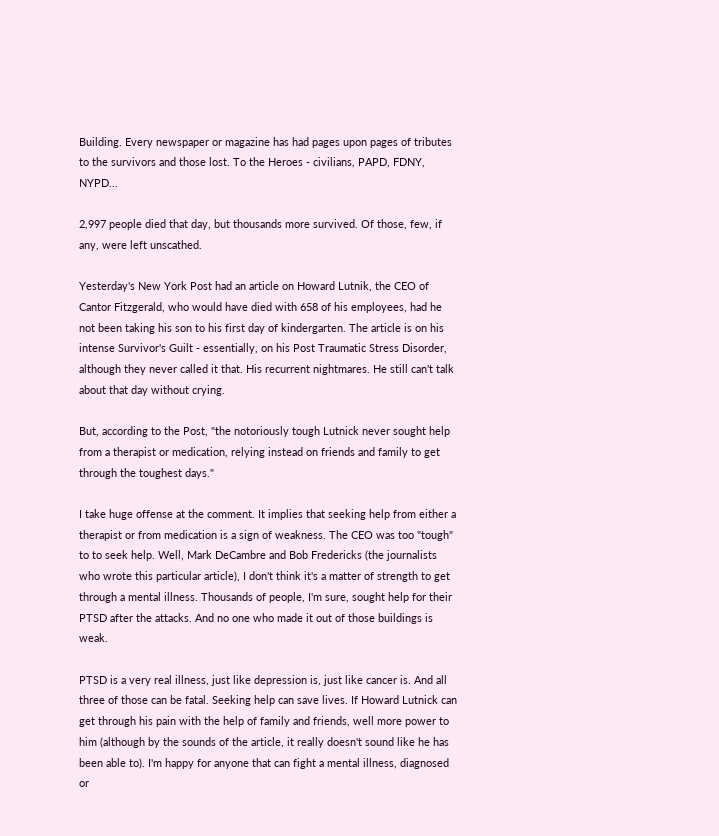Building. Every newspaper or magazine has had pages upon pages of tributes to the survivors and those lost. To the Heroes - civilians, PAPD, FDNY, NYPD...

2,997 people died that day, but thousands more survived. Of those, few, if any, were left unscathed.

Yesterday's New York Post had an article on Howard Lutnik, the CEO of Cantor Fitzgerald, who would have died with 658 of his employees, had he not been taking his son to his first day of kindergarten. The article is on his intense Survivor's Guilt - essentially, on his Post Traumatic Stress Disorder, although they never called it that. His recurrent nightmares. He still can't talk about that day without crying.

But, according to the Post, "the notoriously tough Lutnick never sought help from a therapist or medication, relying instead on friends and family to get through the toughest days."

I take huge offense at the comment. It implies that seeking help from either a therapist or from medication is a sign of weakness. The CEO was too "tough" to to seek help. Well, Mark DeCambre and Bob Fredericks (the journalists who wrote this particular article), I don't think it's a matter of strength to get through a mental illness. Thousands of people, I'm sure, sought help for their PTSD after the attacks. And no one who made it out of those buildings is weak.

PTSD is a very real illness, just like depression is, just like cancer is. And all three of those can be fatal. Seeking help can save lives. If Howard Lutnick can get through his pain with the help of family and friends, well more power to him (although by the sounds of the article, it really doesn't sound like he has been able to). I'm happy for anyone that can fight a mental illness, diagnosed or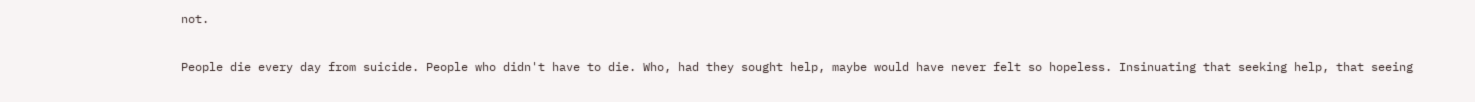not.

People die every day from suicide. People who didn't have to die. Who, had they sought help, maybe would have never felt so hopeless. Insinuating that seeking help, that seeing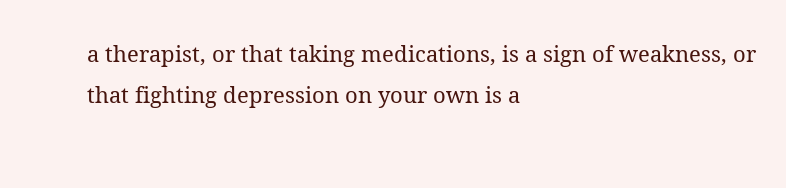a therapist, or that taking medications, is a sign of weakness, or that fighting depression on your own is a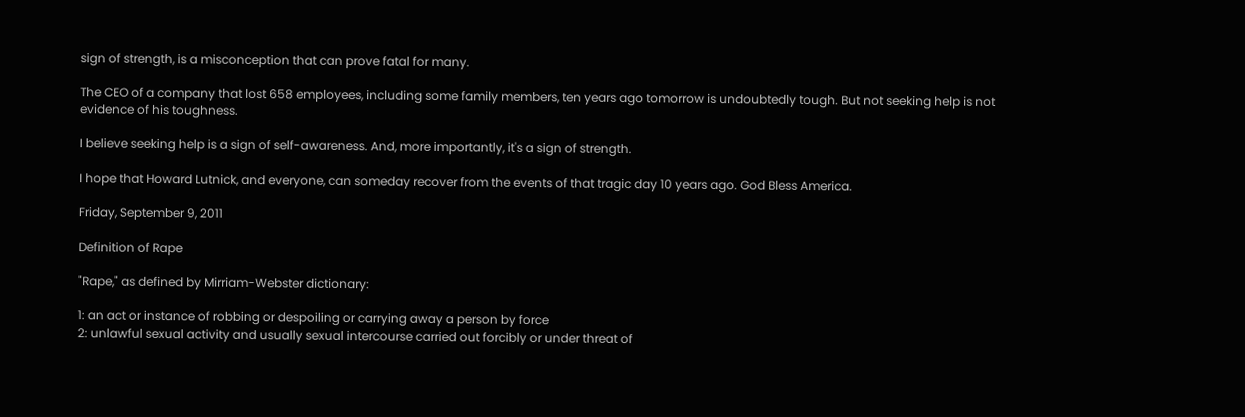sign of strength, is a misconception that can prove fatal for many.

The CEO of a company that lost 658 employees, including some family members, ten years ago tomorrow is undoubtedly tough. But not seeking help is not evidence of his toughness.

I believe seeking help is a sign of self-awareness. And, more importantly, it's a sign of strength.

I hope that Howard Lutnick, and everyone, can someday recover from the events of that tragic day 10 years ago. God Bless America.

Friday, September 9, 2011

Definition of Rape

"Rape," as defined by Mirriam-Webster dictionary:

1: an act or instance of robbing or despoiling or carrying away a person by force
2: unlawful sexual activity and usually sexual intercourse carried out forcibly or under threat of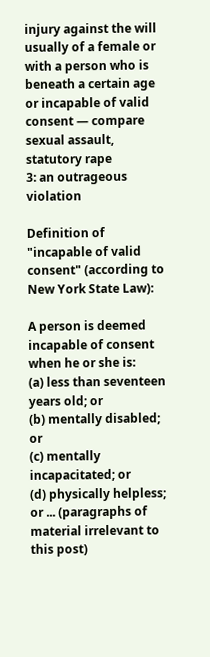injury against the will usually of a female or with a person who is beneath a certain age or incapable of valid consent — compare sexual assault, statutory rape
3: an outrageous violation

Definition of "incapable of valid consent" (according to New York State Law):

A person is deemed incapable of consent when he or she is:
(a) less than seventeen years old; or
(b) mentally disabled; or
(c) mentally incapacitated; or
(d) physically helpless; or ... (paragraphs of material irrelevant to this post)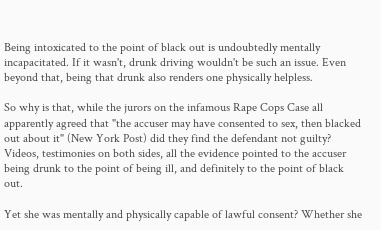Being intoxicated to the point of black out is undoubtedly mentally incapacitated. If it wasn't, drunk driving wouldn't be such an issue. Even beyond that, being that drunk also renders one physically helpless.

So why is that, while the jurors on the infamous Rape Cops Case all apparently agreed that "the accuser may have consented to sex, then blacked out about it" (New York Post) did they find the defendant not guilty? Videos, testimonies on both sides, all the evidence pointed to the accuser being drunk to the point of being ill, and definitely to the point of black out.

Yet she was mentally and physically capable of lawful consent? Whether she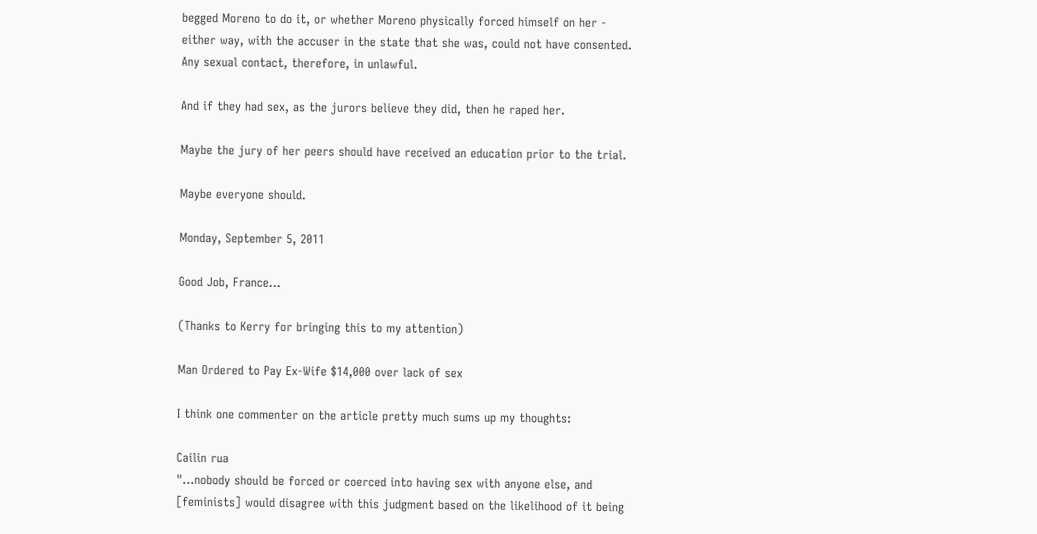begged Moreno to do it, or whether Moreno physically forced himself on her - either way, with the accuser in the state that she was, could not have consented. Any sexual contact, therefore, in unlawful.

And if they had sex, as the jurors believe they did, then he raped her.

Maybe the jury of her peers should have received an education prior to the trial.

Maybe everyone should.

Monday, September 5, 2011

Good Job, France...

(Thanks to Kerry for bringing this to my attention)

Man Ordered to Pay Ex-Wife $14,000 over lack of sex

I think one commenter on the article pretty much sums up my thoughts:

Cailin rua
"...nobody should be forced or coerced into having sex with anyone else, and [feminists] would disagree with this judgment based on the likelihood of it being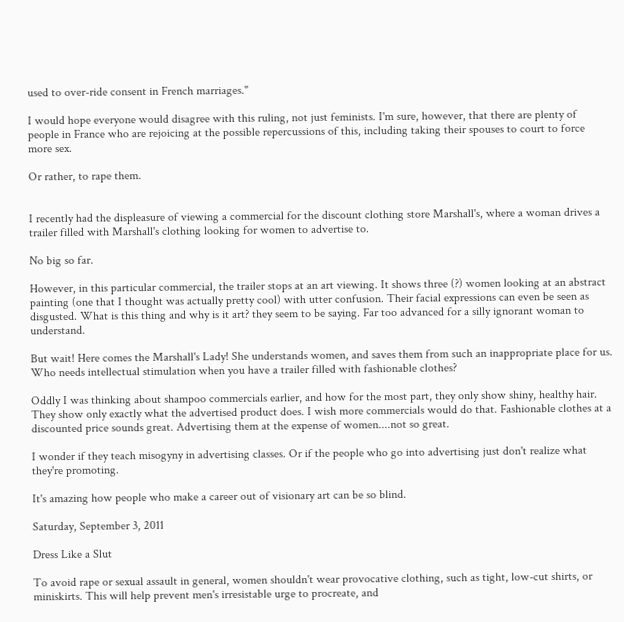used to over-ride consent in French marriages."

I would hope everyone would disagree with this ruling, not just feminists. I'm sure, however, that there are plenty of people in France who are rejoicing at the possible repercussions of this, including taking their spouses to court to force more sex.

Or rather, to rape them.


I recently had the displeasure of viewing a commercial for the discount clothing store Marshall's, where a woman drives a trailer filled with Marshall's clothing looking for women to advertise to.

No big so far.

However, in this particular commercial, the trailer stops at an art viewing. It shows three (?) women looking at an abstract painting (one that I thought was actually pretty cool) with utter confusion. Their facial expressions can even be seen as disgusted. What is this thing and why is it art? they seem to be saying. Far too advanced for a silly ignorant woman to understand.

But wait! Here comes the Marshall's Lady! She understands women, and saves them from such an inappropriate place for us. Who needs intellectual stimulation when you have a trailer filled with fashionable clothes?

Oddly I was thinking about shampoo commercials earlier, and how for the most part, they only show shiny, healthy hair. They show only exactly what the advertised product does. I wish more commercials would do that. Fashionable clothes at a discounted price sounds great. Advertising them at the expense of women....not so great.

I wonder if they teach misogyny in advertising classes. Or if the people who go into advertising just don't realize what they're promoting.

It's amazing how people who make a career out of visionary art can be so blind.

Saturday, September 3, 2011

Dress Like a Slut

To avoid rape or sexual assault in general, women shouldn't wear provocative clothing, such as tight, low-cut shirts, or miniskirts. This will help prevent men's irresistable urge to procreate, and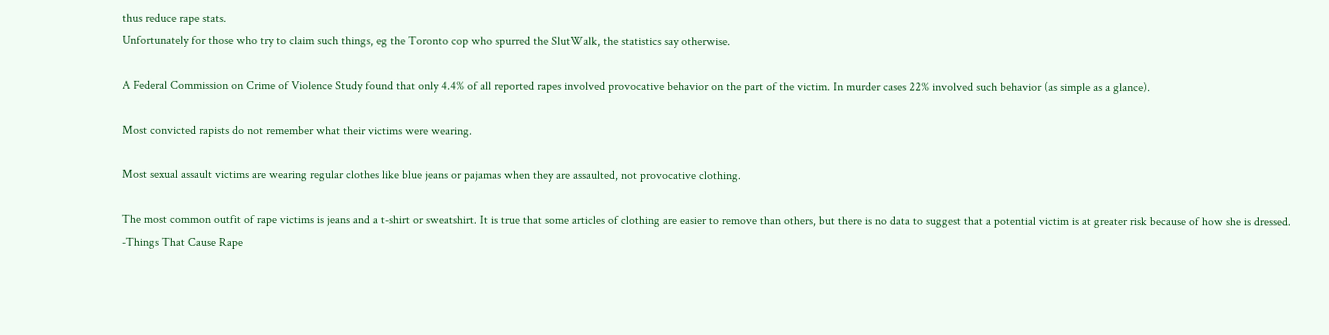thus reduce rape stats.
Unfortunately for those who try to claim such things, eg the Toronto cop who spurred the SlutWalk, the statistics say otherwise.

A Federal Commission on Crime of Violence Study found that only 4.4% of all reported rapes involved provocative behavior on the part of the victim. In murder cases 22% involved such behavior (as simple as a glance).

Most convicted rapists do not remember what their victims were wearing.

Most sexual assault victims are wearing regular clothes like blue jeans or pajamas when they are assaulted, not provocative clothing.

The most common outfit of rape victims is jeans and a t-shirt or sweatshirt. It is true that some articles of clothing are easier to remove than others, but there is no data to suggest that a potential victim is at greater risk because of how she is dressed.
-Things That Cause Rape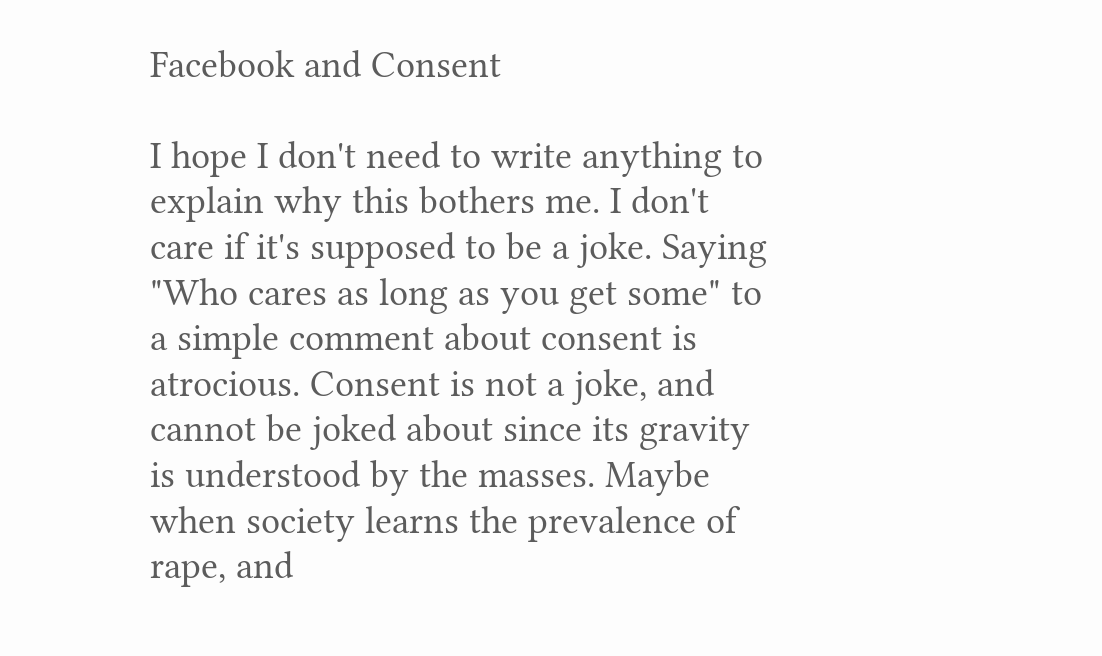Facebook and Consent

I hope I don't need to write anything to explain why this bothers me. I don't care if it's supposed to be a joke. Saying "Who cares as long as you get some" to a simple comment about consent is atrocious. Consent is not a joke, and cannot be joked about since its gravity is understood by the masses. Maybe when society learns the prevalence of rape, and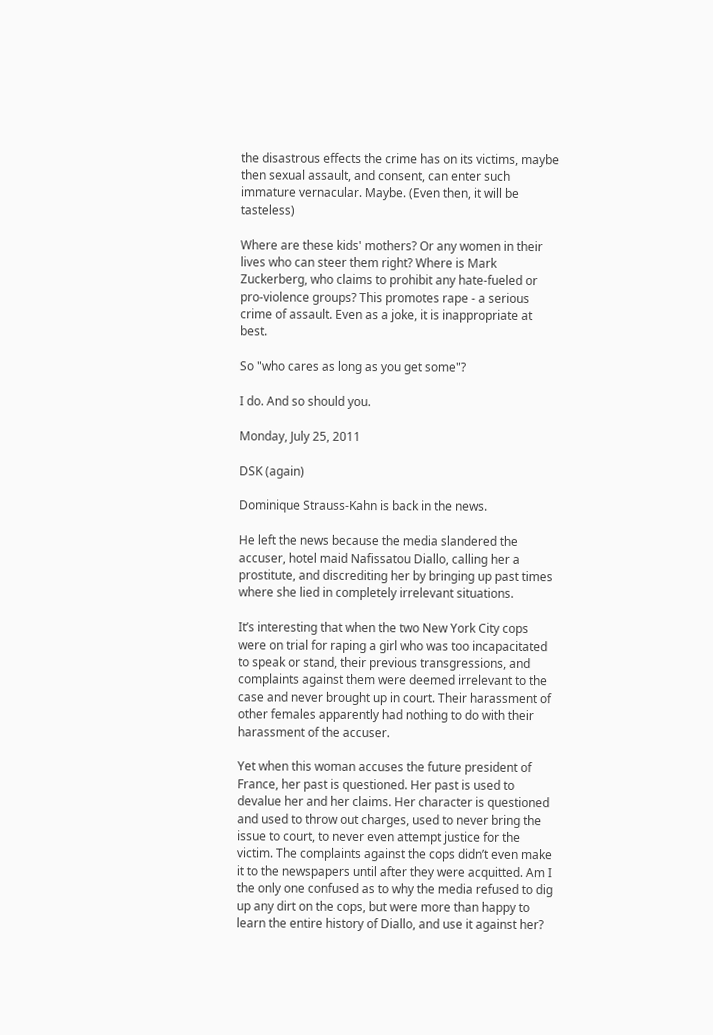the disastrous effects the crime has on its victims, maybe then sexual assault, and consent, can enter such immature vernacular. Maybe. (Even then, it will be tasteless)

Where are these kids' mothers? Or any women in their lives who can steer them right? Where is Mark Zuckerberg, who claims to prohibit any hate-fueled or pro-violence groups? This promotes rape - a serious crime of assault. Even as a joke, it is inappropriate at best.

So "who cares as long as you get some"?

I do. And so should you.

Monday, July 25, 2011

DSK (again)

Dominique Strauss-Kahn is back in the news.

He left the news because the media slandered the accuser, hotel maid Nafissatou Diallo, calling her a prostitute, and discrediting her by bringing up past times where she lied in completely irrelevant situations.

It’s interesting that when the two New York City cops were on trial for raping a girl who was too incapacitated to speak or stand, their previous transgressions, and complaints against them were deemed irrelevant to the case and never brought up in court. Their harassment of other females apparently had nothing to do with their harassment of the accuser.

Yet when this woman accuses the future president of France, her past is questioned. Her past is used to devalue her and her claims. Her character is questioned and used to throw out charges, used to never bring the issue to court, to never even attempt justice for the victim. The complaints against the cops didn’t even make it to the newspapers until after they were acquitted. Am I the only one confused as to why the media refused to dig up any dirt on the cops, but were more than happy to learn the entire history of Diallo, and use it against her?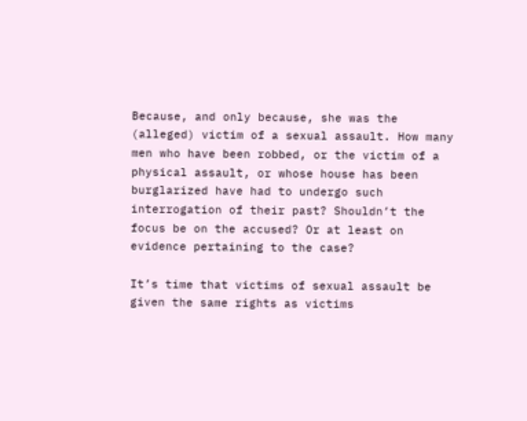Because, and only because, she was the (alleged) victim of a sexual assault. How many men who have been robbed, or the victim of a physical assault, or whose house has been burglarized have had to undergo such interrogation of their past? Shouldn’t the focus be on the accused? Or at least on evidence pertaining to the case?

It’s time that victims of sexual assault be given the same rights as victims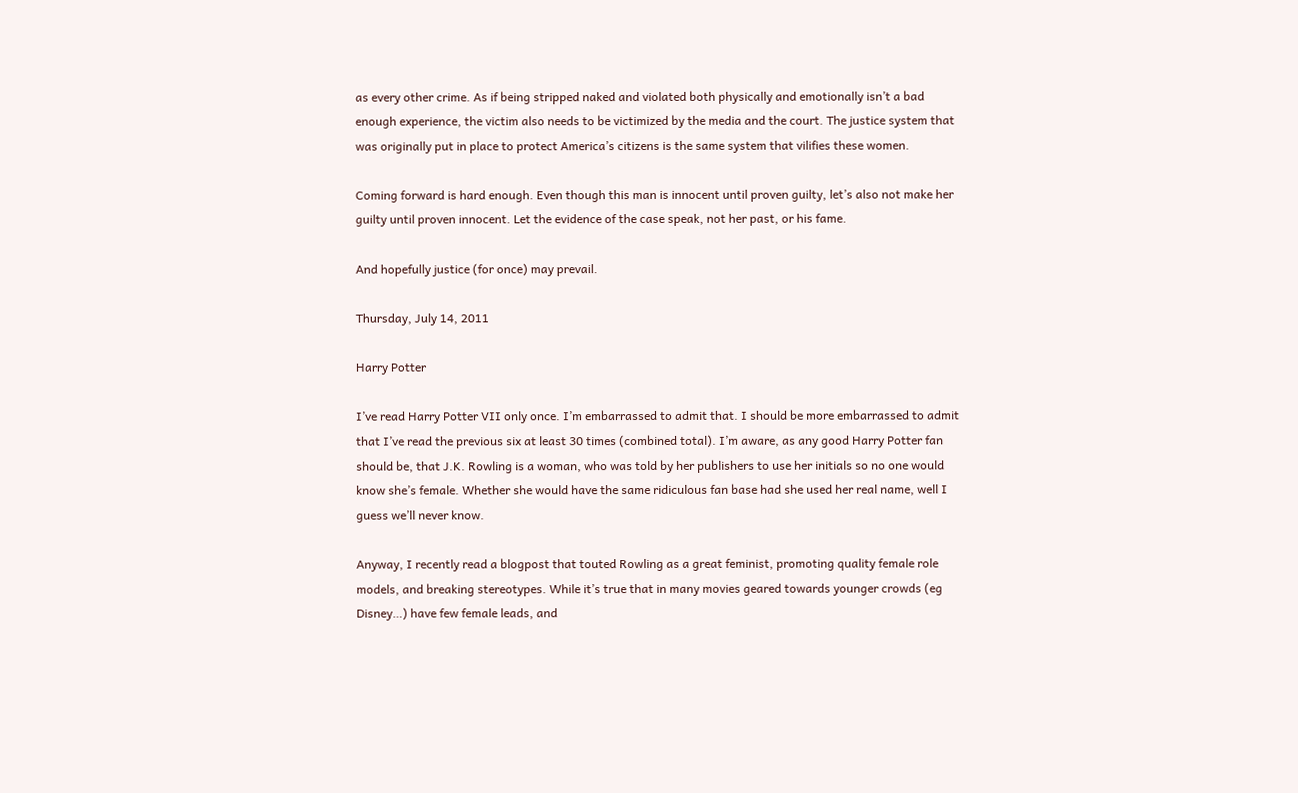as every other crime. As if being stripped naked and violated both physically and emotionally isn’t a bad enough experience, the victim also needs to be victimized by the media and the court. The justice system that was originally put in place to protect America’s citizens is the same system that vilifies these women.

Coming forward is hard enough. Even though this man is innocent until proven guilty, let’s also not make her guilty until proven innocent. Let the evidence of the case speak, not her past, or his fame.

And hopefully justice (for once) may prevail.

Thursday, July 14, 2011

Harry Potter

I’ve read Harry Potter VII only once. I’m embarrassed to admit that. I should be more embarrassed to admit that I’ve read the previous six at least 30 times (combined total). I’m aware, as any good Harry Potter fan should be, that J.K. Rowling is a woman, who was told by her publishers to use her initials so no one would know she’s female. Whether she would have the same ridiculous fan base had she used her real name, well I guess we’ll never know.

Anyway, I recently read a blogpost that touted Rowling as a great feminist, promoting quality female role models, and breaking stereotypes. While it’s true that in many movies geared towards younger crowds (eg Disney…) have few female leads, and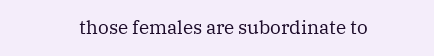those females are subordinate to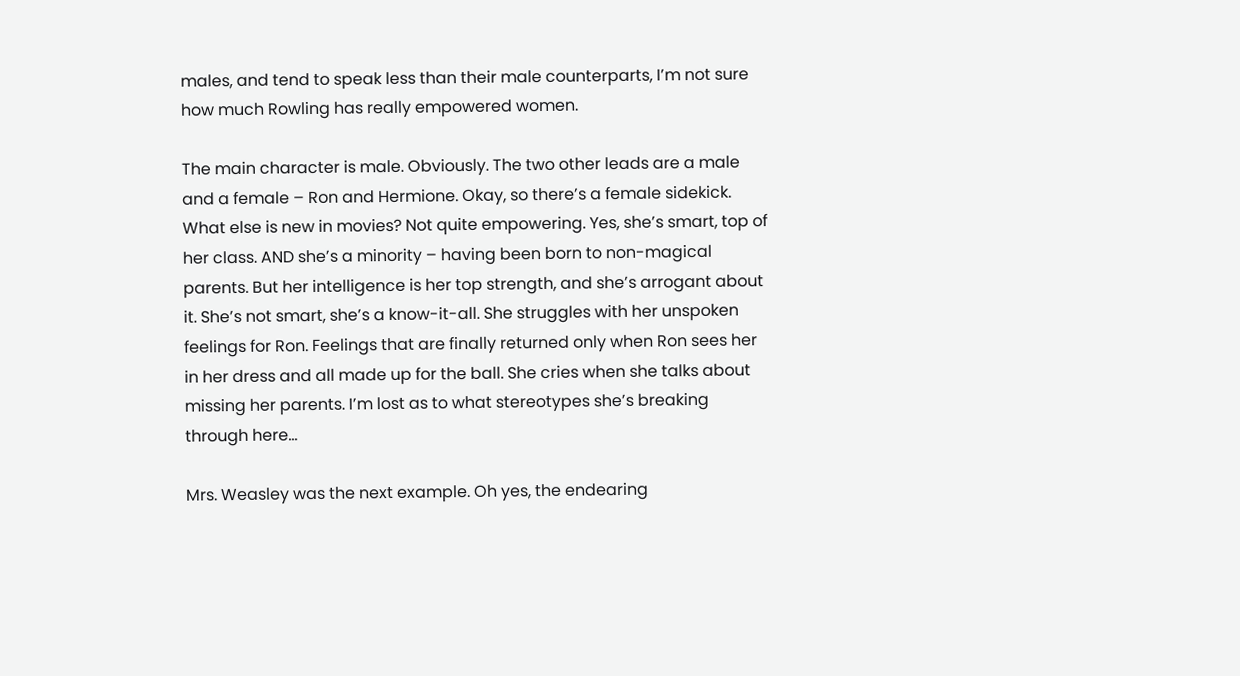males, and tend to speak less than their male counterparts, I’m not sure how much Rowling has really empowered women.

The main character is male. Obviously. The two other leads are a male and a female – Ron and Hermione. Okay, so there’s a female sidekick. What else is new in movies? Not quite empowering. Yes, she’s smart, top of her class. AND she’s a minority – having been born to non-magical parents. But her intelligence is her top strength, and she’s arrogant about it. She’s not smart, she’s a know-it-all. She struggles with her unspoken feelings for Ron. Feelings that are finally returned only when Ron sees her in her dress and all made up for the ball. She cries when she talks about missing her parents. I’m lost as to what stereotypes she’s breaking through here…

Mrs. Weasley was the next example. Oh yes, the endearing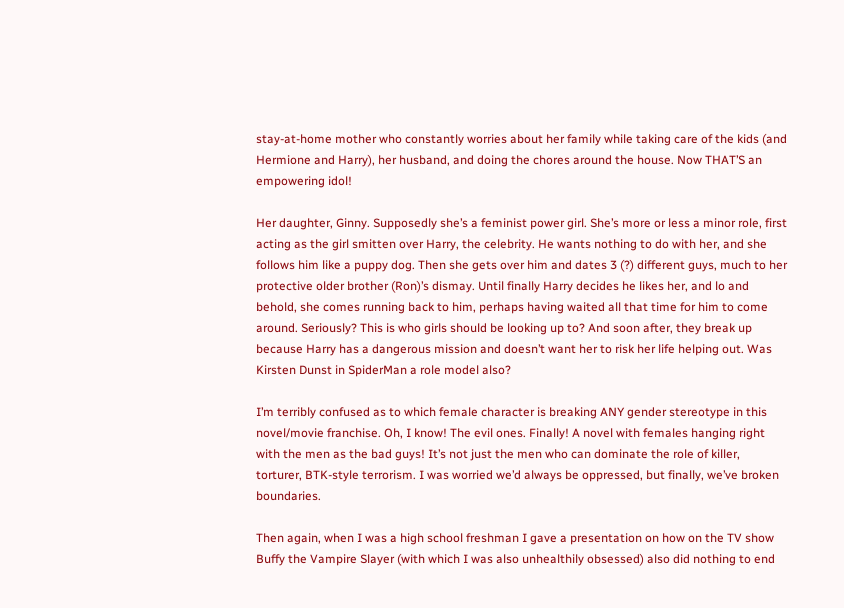stay-at-home mother who constantly worries about her family while taking care of the kids (and Hermione and Harry), her husband, and doing the chores around the house. Now THAT’S an empowering idol!

Her daughter, Ginny. Supposedly she’s a feminist power girl. She’s more or less a minor role, first acting as the girl smitten over Harry, the celebrity. He wants nothing to do with her, and she follows him like a puppy dog. Then she gets over him and dates 3 (?) different guys, much to her protective older brother (Ron)’s dismay. Until finally Harry decides he likes her, and lo and behold, she comes running back to him, perhaps having waited all that time for him to come around. Seriously? This is who girls should be looking up to? And soon after, they break up because Harry has a dangerous mission and doesn’t want her to risk her life helping out. Was Kirsten Dunst in SpiderMan a role model also?

I’m terribly confused as to which female character is breaking ANY gender stereotype in this novel/movie franchise. Oh, I know! The evil ones. Finally! A novel with females hanging right with the men as the bad guys! It’s not just the men who can dominate the role of killer, torturer, BTK-style terrorism. I was worried we’d always be oppressed, but finally, we’ve broken boundaries.

Then again, when I was a high school freshman I gave a presentation on how on the TV show Buffy the Vampire Slayer (with which I was also unhealthily obsessed) also did nothing to end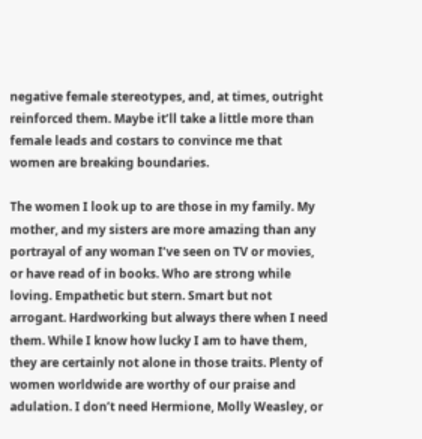negative female stereotypes, and, at times, outright reinforced them. Maybe it’ll take a little more than female leads and costars to convince me that women are breaking boundaries.

The women I look up to are those in my family. My mother, and my sisters are more amazing than any portrayal of any woman I’ve seen on TV or movies, or have read of in books. Who are strong while loving. Empathetic but stern. Smart but not arrogant. Hardworking but always there when I need them. While I know how lucky I am to have them, they are certainly not alone in those traits. Plenty of women worldwide are worthy of our praise and adulation. I don’t need Hermione, Molly Weasley, or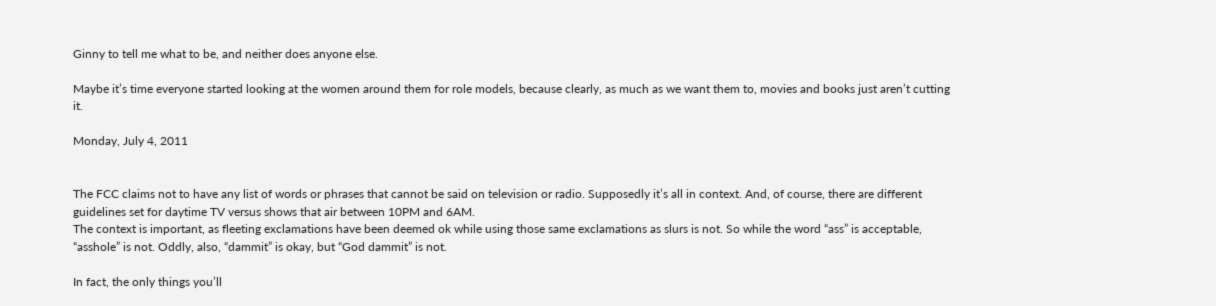Ginny to tell me what to be, and neither does anyone else.

Maybe it’s time everyone started looking at the women around them for role models, because clearly, as much as we want them to, movies and books just aren’t cutting it.

Monday, July 4, 2011


The FCC claims not to have any list of words or phrases that cannot be said on television or radio. Supposedly it’s all in context. And, of course, there are different guidelines set for daytime TV versus shows that air between 10PM and 6AM.
The context is important, as fleeting exclamations have been deemed ok while using those same exclamations as slurs is not. So while the word “ass” is acceptable, “asshole” is not. Oddly, also, “dammit” is okay, but “God dammit” is not.

In fact, the only things you’ll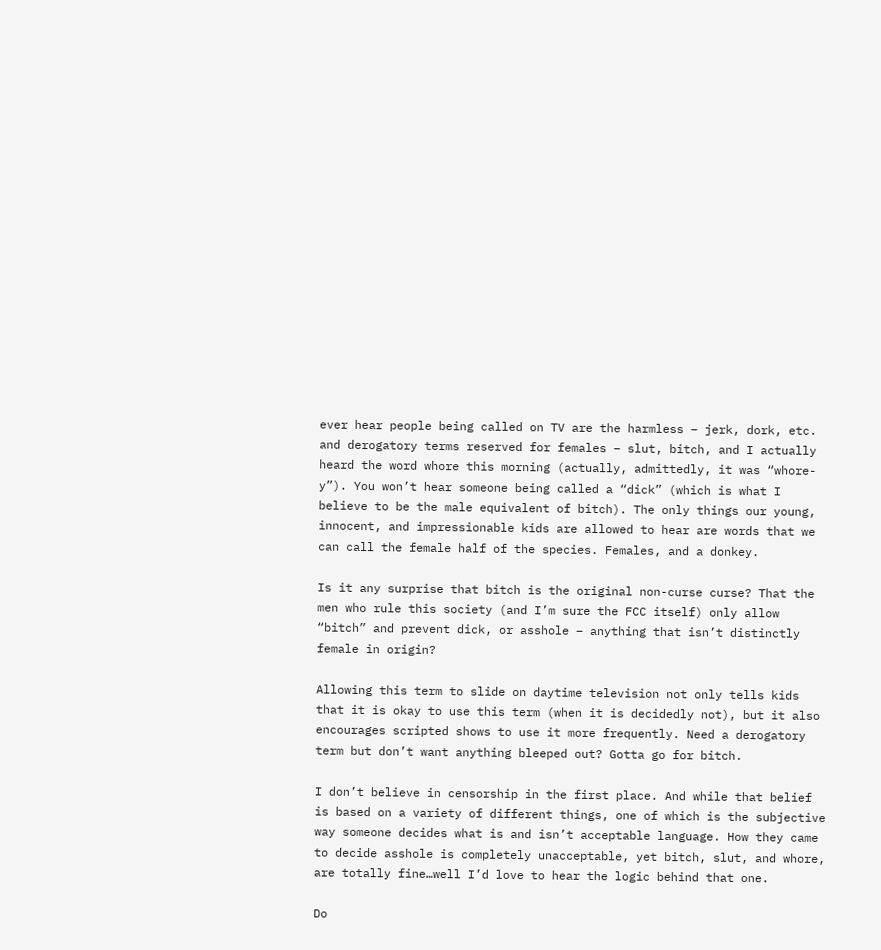ever hear people being called on TV are the harmless – jerk, dork, etc. and derogatory terms reserved for females – slut, bitch, and I actually heard the word whore this morning (actually, admittedly, it was “whore-y”). You won’t hear someone being called a “dick” (which is what I believe to be the male equivalent of bitch). The only things our young, innocent, and impressionable kids are allowed to hear are words that we can call the female half of the species. Females, and a donkey.

Is it any surprise that bitch is the original non-curse curse? That the men who rule this society (and I’m sure the FCC itself) only allow “bitch” and prevent dick, or asshole – anything that isn’t distinctly female in origin?

Allowing this term to slide on daytime television not only tells kids that it is okay to use this term (when it is decidedly not), but it also encourages scripted shows to use it more frequently. Need a derogatory term but don’t want anything bleeped out? Gotta go for bitch.

I don’t believe in censorship in the first place. And while that belief is based on a variety of different things, one of which is the subjective way someone decides what is and isn’t acceptable language. How they came to decide asshole is completely unacceptable, yet bitch, slut, and whore, are totally fine…well I’d love to hear the logic behind that one.

Do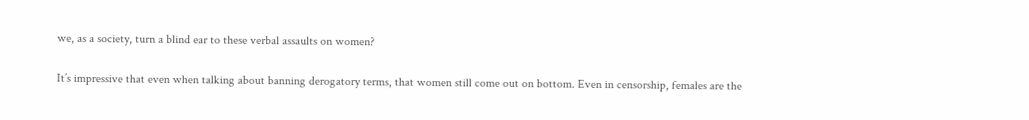we, as a society, turn a blind ear to these verbal assaults on women?

It’s impressive that even when talking about banning derogatory terms, that women still come out on bottom. Even in censorship, females are the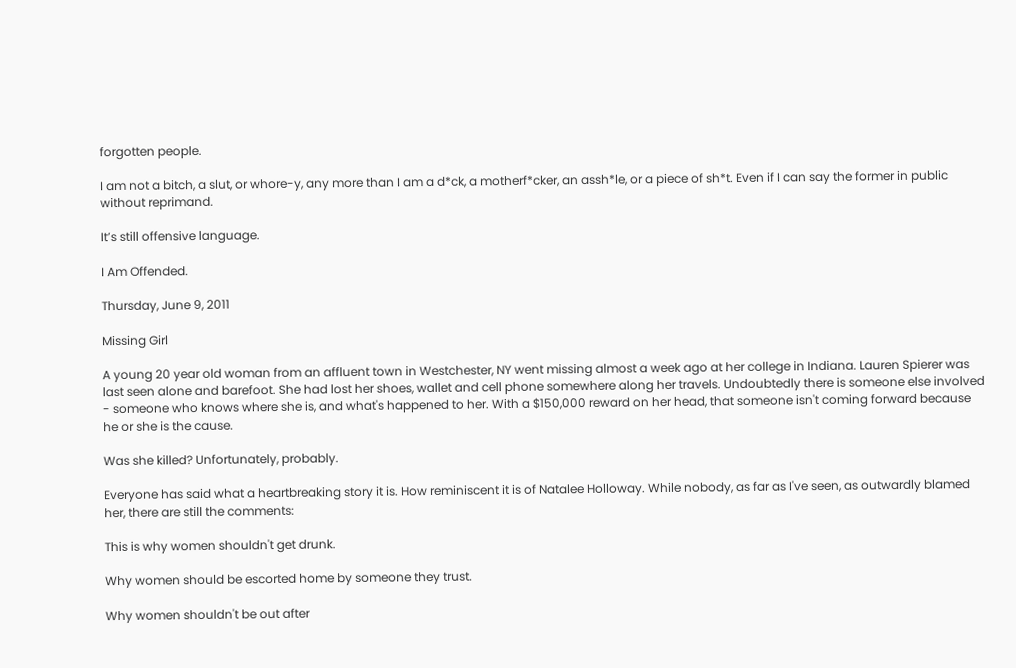forgotten people.

I am not a bitch, a slut, or whore-y, any more than I am a d*ck, a motherf*cker, an assh*le, or a piece of sh*t. Even if I can say the former in public without reprimand.

It’s still offensive language.

I Am Offended.

Thursday, June 9, 2011

Missing Girl

A young 20 year old woman from an affluent town in Westchester, NY went missing almost a week ago at her college in Indiana. Lauren Spierer was last seen alone and barefoot. She had lost her shoes, wallet and cell phone somewhere along her travels. Undoubtedly there is someone else involved - someone who knows where she is, and what's happened to her. With a $150,000 reward on her head, that someone isn't coming forward because he or she is the cause.

Was she killed? Unfortunately, probably.

Everyone has said what a heartbreaking story it is. How reminiscent it is of Natalee Holloway. While nobody, as far as I've seen, as outwardly blamed her, there are still the comments:

This is why women shouldn't get drunk.

Why women should be escorted home by someone they trust.

Why women shouldn't be out after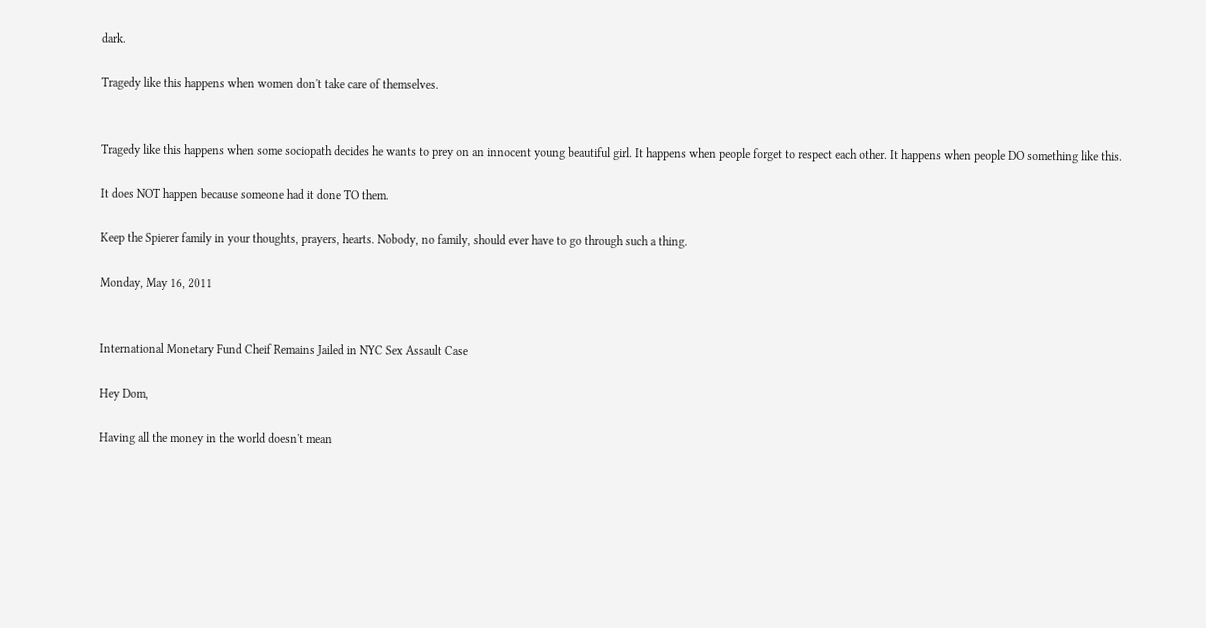dark.

Tragedy like this happens when women don't take care of themselves.


Tragedy like this happens when some sociopath decides he wants to prey on an innocent young beautiful girl. It happens when people forget to respect each other. It happens when people DO something like this.

It does NOT happen because someone had it done TO them.

Keep the Spierer family in your thoughts, prayers, hearts. Nobody, no family, should ever have to go through such a thing.

Monday, May 16, 2011


International Monetary Fund Cheif Remains Jailed in NYC Sex Assault Case

Hey Dom,

Having all the money in the world doesn't mean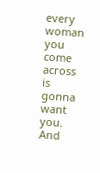every woman you come across is gonna want you. And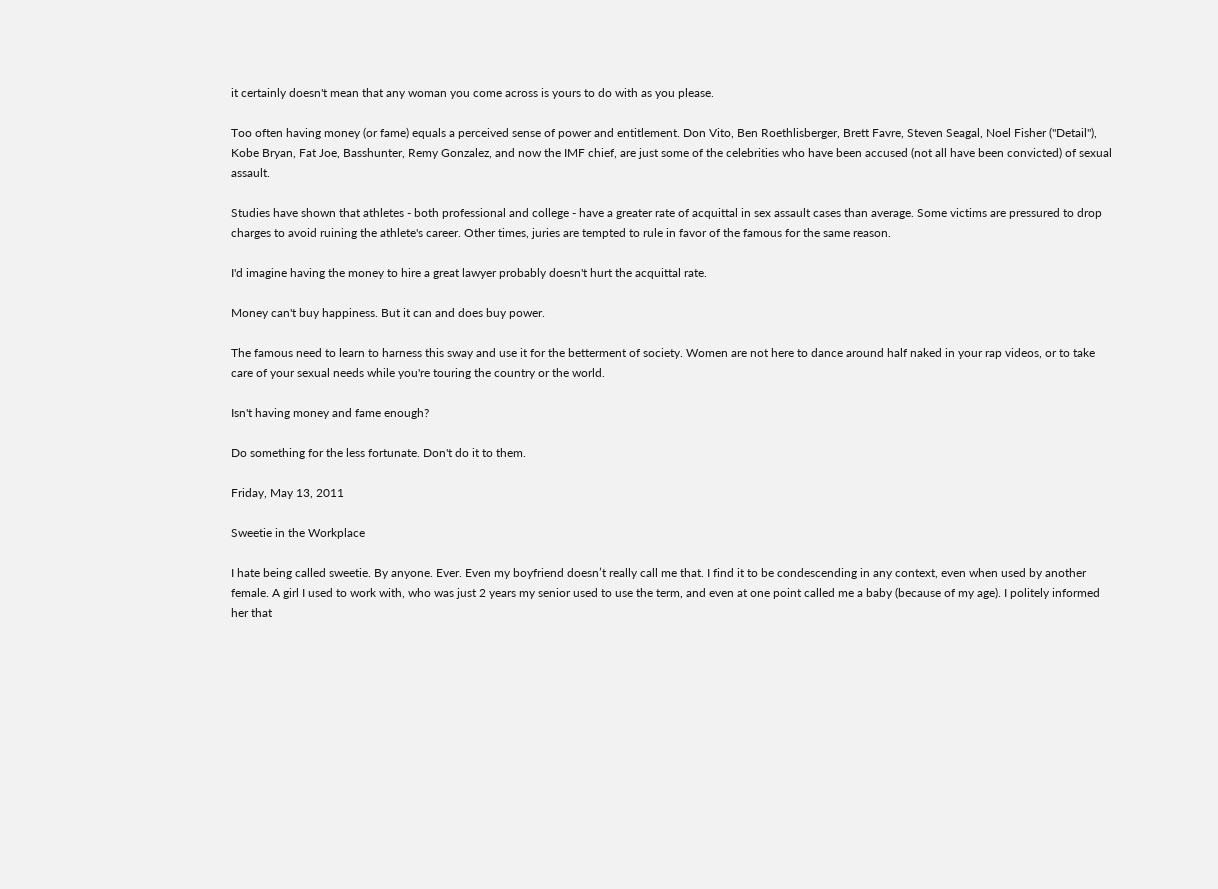it certainly doesn't mean that any woman you come across is yours to do with as you please.

Too often having money (or fame) equals a perceived sense of power and entitlement. Don Vito, Ben Roethlisberger, Brett Favre, Steven Seagal, Noel Fisher ("Detail"), Kobe Bryan, Fat Joe, Basshunter, Remy Gonzalez, and now the IMF chief, are just some of the celebrities who have been accused (not all have been convicted) of sexual assault.

Studies have shown that athletes - both professional and college - have a greater rate of acquittal in sex assault cases than average. Some victims are pressured to drop charges to avoid ruining the athlete's career. Other times, juries are tempted to rule in favor of the famous for the same reason.

I'd imagine having the money to hire a great lawyer probably doesn't hurt the acquittal rate.

Money can't buy happiness. But it can and does buy power.

The famous need to learn to harness this sway and use it for the betterment of society. Women are not here to dance around half naked in your rap videos, or to take care of your sexual needs while you're touring the country or the world.

Isn't having money and fame enough?

Do something for the less fortunate. Don't do it to them.

Friday, May 13, 2011

Sweetie in the Workplace

I hate being called sweetie. By anyone. Ever. Even my boyfriend doesn’t really call me that. I find it to be condescending in any context, even when used by another female. A girl I used to work with, who was just 2 years my senior used to use the term, and even at one point called me a baby (because of my age). I politely informed her that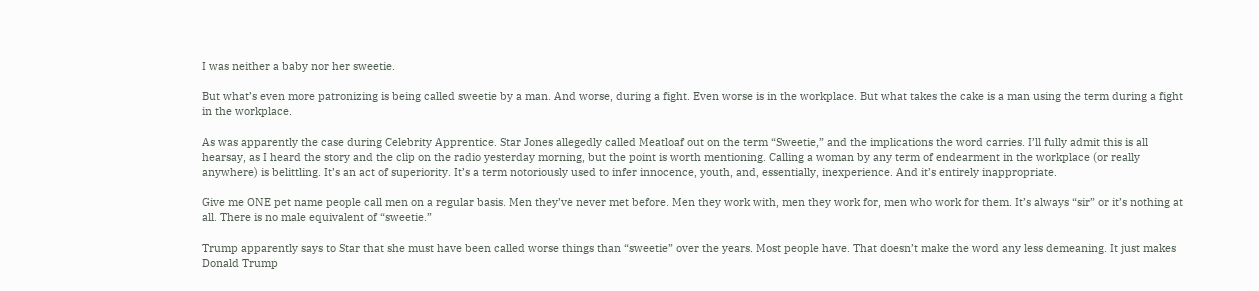I was neither a baby nor her sweetie.

But what’s even more patronizing is being called sweetie by a man. And worse, during a fight. Even worse is in the workplace. But what takes the cake is a man using the term during a fight in the workplace.

As was apparently the case during Celebrity Apprentice. Star Jones allegedly called Meatloaf out on the term “Sweetie,” and the implications the word carries. I’ll fully admit this is all hearsay, as I heard the story and the clip on the radio yesterday morning, but the point is worth mentioning. Calling a woman by any term of endearment in the workplace (or really anywhere) is belittling. It’s an act of superiority. It’s a term notoriously used to infer innocence, youth, and, essentially, inexperience. And it’s entirely inappropriate.

Give me ONE pet name people call men on a regular basis. Men they’ve never met before. Men they work with, men they work for, men who work for them. It’s always “sir” or it’s nothing at all. There is no male equivalent of “sweetie.”

Trump apparently says to Star that she must have been called worse things than “sweetie” over the years. Most people have. That doesn’t make the word any less demeaning. It just makes Donald Trump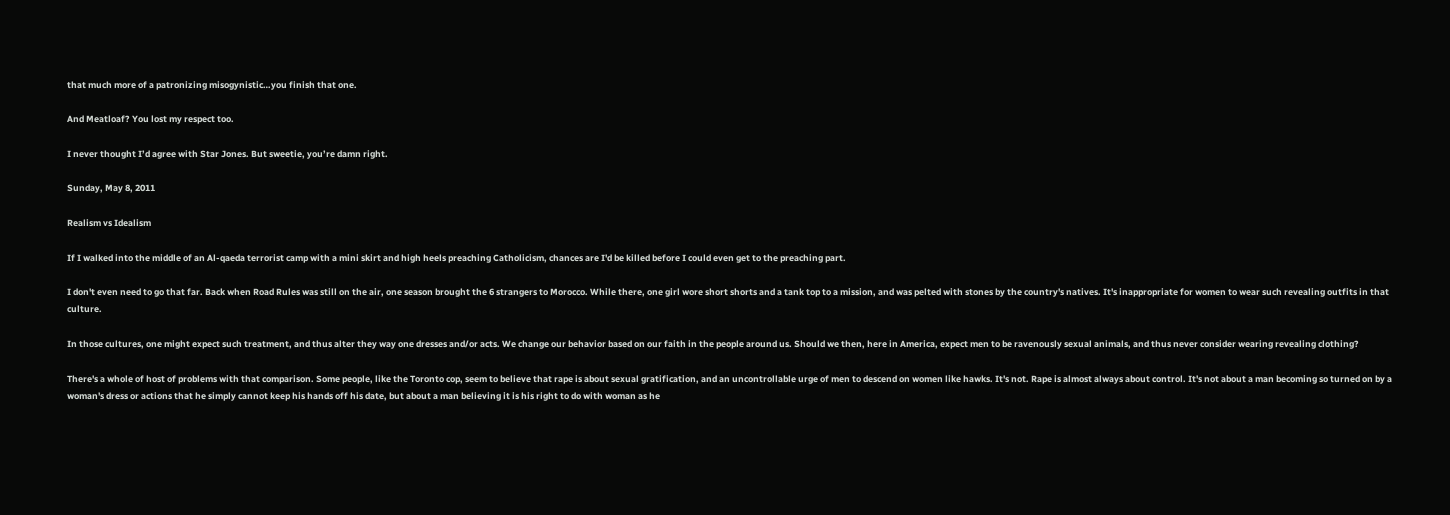that much more of a patronizing misogynistic…you finish that one.

And Meatloaf? You lost my respect too.

I never thought I’d agree with Star Jones. But sweetie, you’re damn right.

Sunday, May 8, 2011

Realism vs Idealism

If I walked into the middle of an Al-qaeda terrorist camp with a mini skirt and high heels preaching Catholicism, chances are I'd be killed before I could even get to the preaching part.

I don't even need to go that far. Back when Road Rules was still on the air, one season brought the 6 strangers to Morocco. While there, one girl wore short shorts and a tank top to a mission, and was pelted with stones by the country's natives. It's inappropriate for women to wear such revealing outfits in that culture.

In those cultures, one might expect such treatment, and thus alter they way one dresses and/or acts. We change our behavior based on our faith in the people around us. Should we then, here in America, expect men to be ravenously sexual animals, and thus never consider wearing revealing clothing?

There's a whole of host of problems with that comparison. Some people, like the Toronto cop, seem to believe that rape is about sexual gratification, and an uncontrollable urge of men to descend on women like hawks. It's not. Rape is almost always about control. It's not about a man becoming so turned on by a woman's dress or actions that he simply cannot keep his hands off his date, but about a man believing it is his right to do with woman as he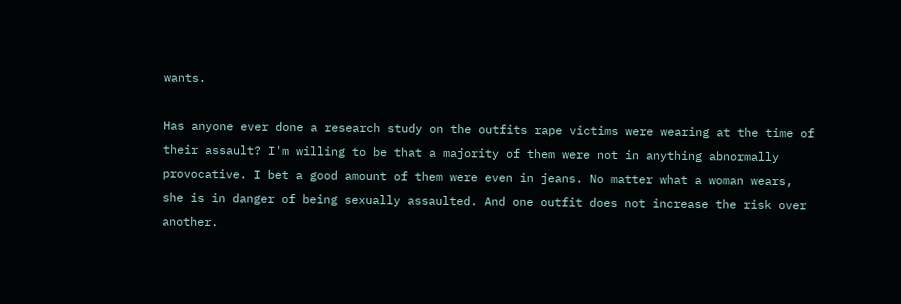wants.

Has anyone ever done a research study on the outfits rape victims were wearing at the time of their assault? I'm willing to be that a majority of them were not in anything abnormally provocative. I bet a good amount of them were even in jeans. No matter what a woman wears, she is in danger of being sexually assaulted. And one outfit does not increase the risk over another.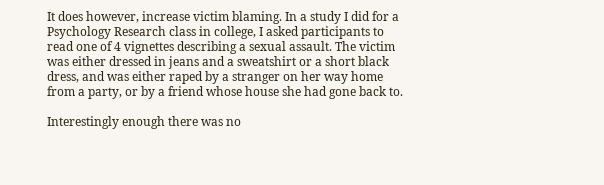It does however, increase victim blaming. In a study I did for a Psychology Research class in college, I asked participants to read one of 4 vignettes describing a sexual assault. The victim was either dressed in jeans and a sweatshirt or a short black dress, and was either raped by a stranger on her way home from a party, or by a friend whose house she had gone back to.

Interestingly enough there was no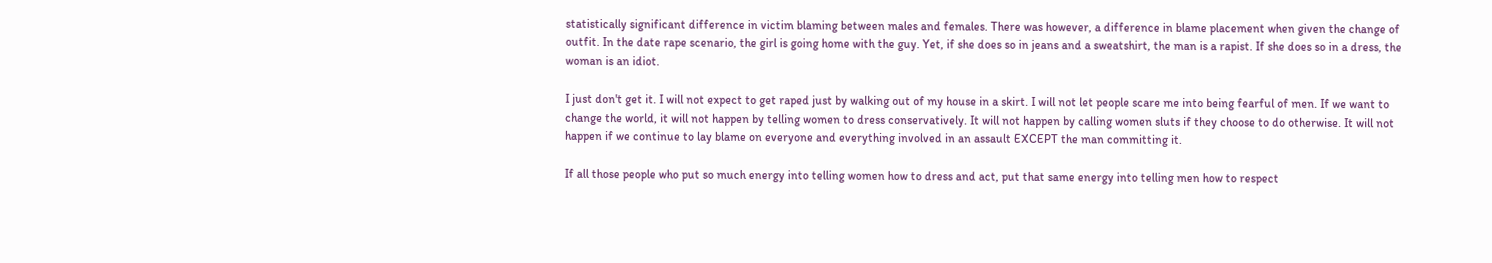statistically significant difference in victim blaming between males and females. There was however, a difference in blame placement when given the change of outfit. In the date rape scenario, the girl is going home with the guy. Yet, if she does so in jeans and a sweatshirt, the man is a rapist. If she does so in a dress, the woman is an idiot.

I just don't get it. I will not expect to get raped just by walking out of my house in a skirt. I will not let people scare me into being fearful of men. If we want to change the world, it will not happen by telling women to dress conservatively. It will not happen by calling women sluts if they choose to do otherwise. It will not happen if we continue to lay blame on everyone and everything involved in an assault EXCEPT the man committing it.

If all those people who put so much energy into telling women how to dress and act, put that same energy into telling men how to respect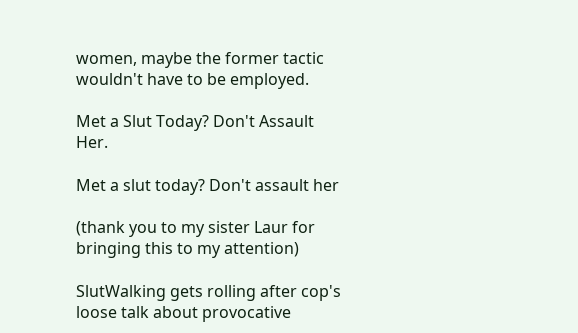women, maybe the former tactic wouldn't have to be employed.

Met a Slut Today? Don't Assault Her.

Met a slut today? Don't assault her

(thank you to my sister Laur for bringing this to my attention)

SlutWalking gets rolling after cop's loose talk about provocative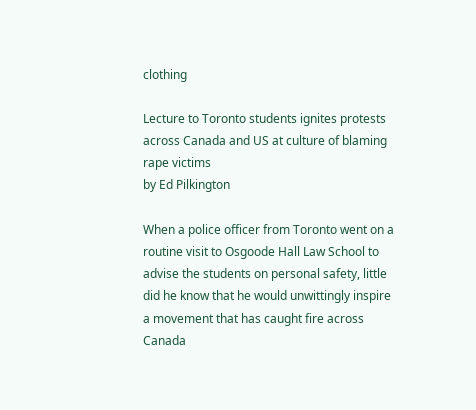clothing

Lecture to Toronto students ignites protests across Canada and US at culture of blaming rape victims
by Ed Pilkington

When a police officer from Toronto went on a routine visit to Osgoode Hall Law School to advise the students on personal safety, little did he know that he would unwittingly inspire a movement that has caught fire across Canada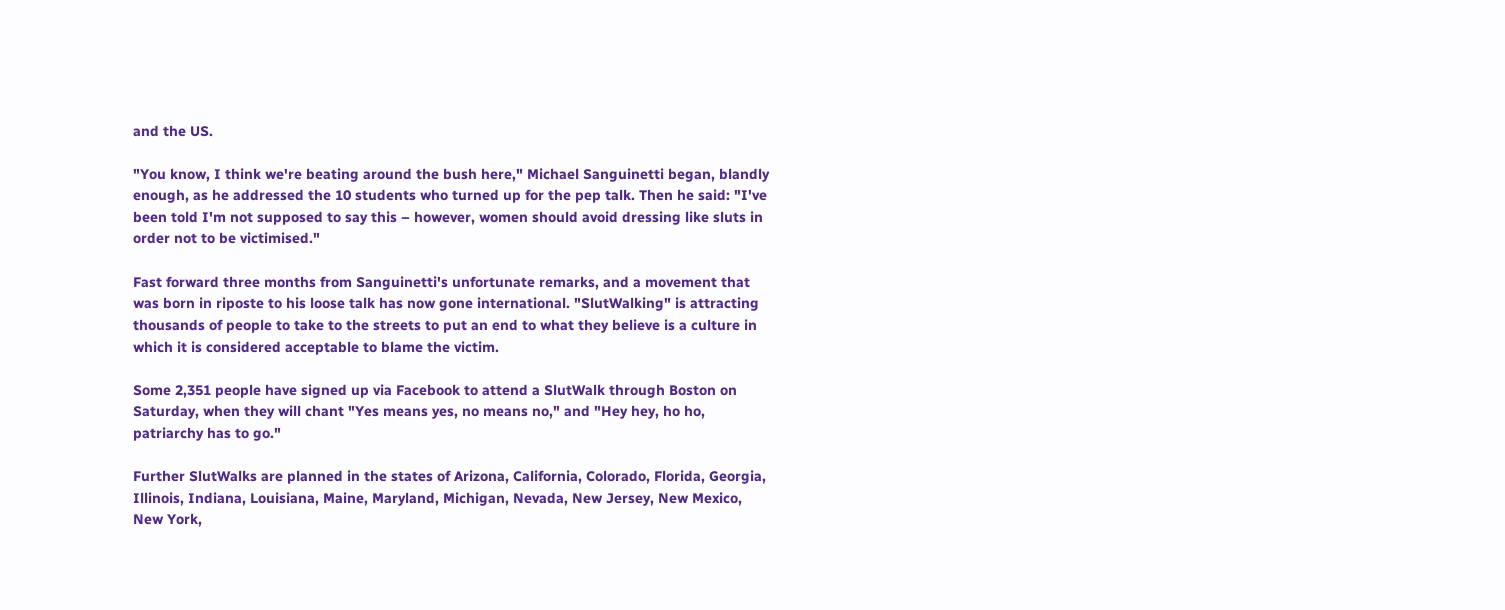and the US.

"You know, I think we're beating around the bush here," Michael Sanguinetti began, blandly enough, as he addressed the 10 students who turned up for the pep talk. Then he said: "I've been told I'm not supposed to say this – however, women should avoid dressing like sluts in order not to be victimised."

Fast forward three months from Sanguinetti's unfortunate remarks, and a movement that was born in riposte to his loose talk has now gone international. "SlutWalking" is attracting thousands of people to take to the streets to put an end to what they believe is a culture in which it is considered acceptable to blame the victim.

Some 2,351 people have signed up via Facebook to attend a SlutWalk through Boston on Saturday, when they will chant "Yes means yes, no means no," and "Hey hey, ho ho, patriarchy has to go."

Further SlutWalks are planned in the states of Arizona, California, Colorado, Florida, Georgia, Illinois, Indiana, Louisiana, Maine, Maryland, Michigan, Nevada, New Jersey, New Mexico, New York,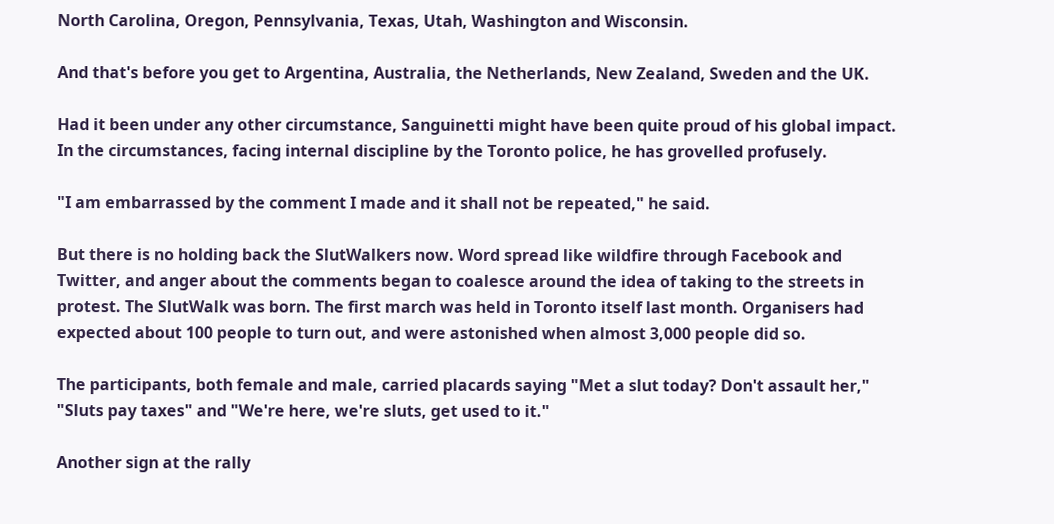North Carolina, Oregon, Pennsylvania, Texas, Utah, Washington and Wisconsin.

And that's before you get to Argentina, Australia, the Netherlands, New Zealand, Sweden and the UK.

Had it been under any other circumstance, Sanguinetti might have been quite proud of his global impact. In the circumstances, facing internal discipline by the Toronto police, he has grovelled profusely.

"I am embarrassed by the comment I made and it shall not be repeated," he said.

But there is no holding back the SlutWalkers now. Word spread like wildfire through Facebook and Twitter, and anger about the comments began to coalesce around the idea of taking to the streets in protest. The SlutWalk was born. The first march was held in Toronto itself last month. Organisers had expected about 100 people to turn out, and were astonished when almost 3,000 people did so.

The participants, both female and male, carried placards saying "Met a slut today? Don't assault her," "Sluts pay taxes" and "We're here, we're sluts, get used to it."

Another sign at the rally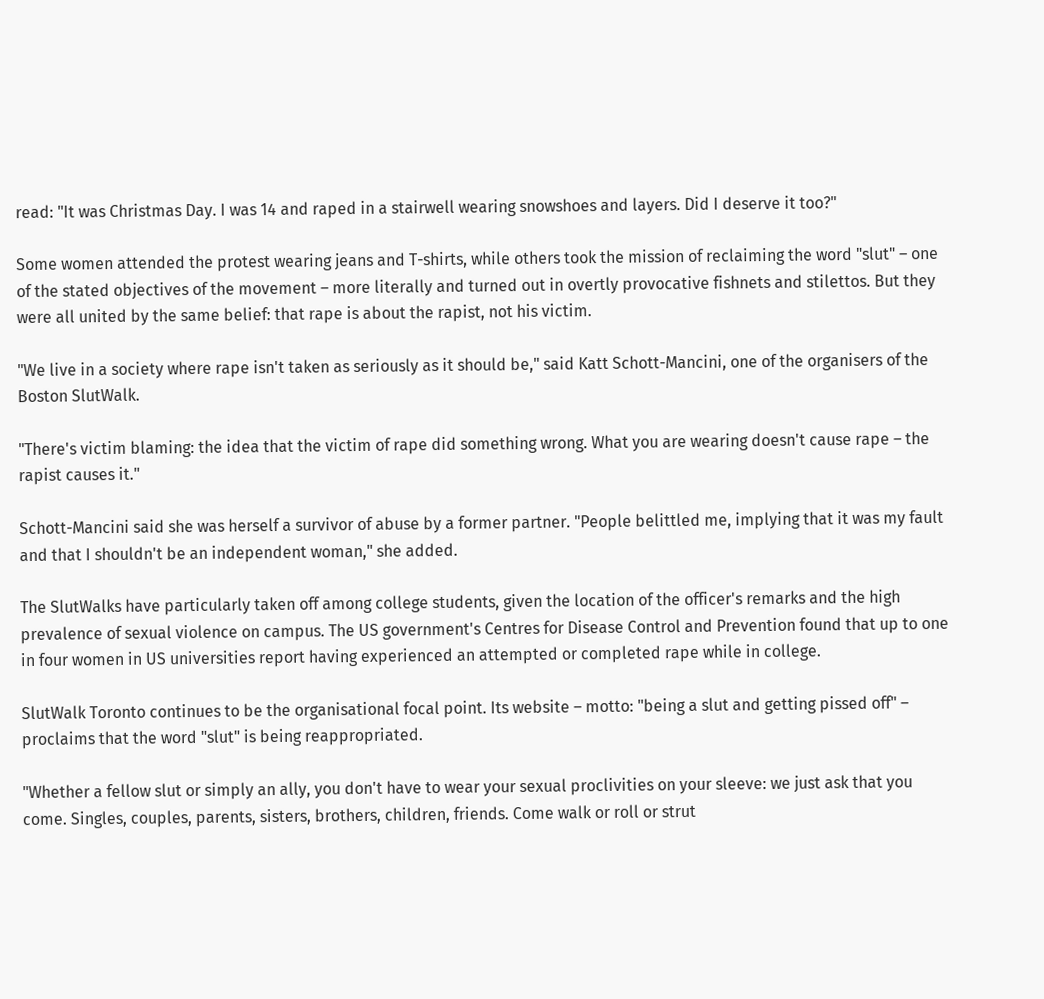read: "It was Christmas Day. I was 14 and raped in a stairwell wearing snowshoes and layers. Did I deserve it too?"

Some women attended the protest wearing jeans and T-shirts, while others took the mission of reclaiming the word "slut" – one of the stated objectives of the movement – more literally and turned out in overtly provocative fishnets and stilettos. But they were all united by the same belief: that rape is about the rapist, not his victim.

"We live in a society where rape isn't taken as seriously as it should be," said Katt Schott-Mancini, one of the organisers of the Boston SlutWalk.

"There's victim blaming: the idea that the victim of rape did something wrong. What you are wearing doesn't cause rape – the rapist causes it."

Schott-Mancini said she was herself a survivor of abuse by a former partner. "People belittled me, implying that it was my fault and that I shouldn't be an independent woman," she added.

The SlutWalks have particularly taken off among college students, given the location of the officer's remarks and the high prevalence of sexual violence on campus. The US government's Centres for Disease Control and Prevention found that up to one in four women in US universities report having experienced an attempted or completed rape while in college.

SlutWalk Toronto continues to be the organisational focal point. Its website – motto: "being a slut and getting pissed off" – proclaims that the word "slut" is being reappropriated.

"Whether a fellow slut or simply an ally, you don't have to wear your sexual proclivities on your sleeve: we just ask that you come. Singles, couples, parents, sisters, brothers, children, friends. Come walk or roll or strut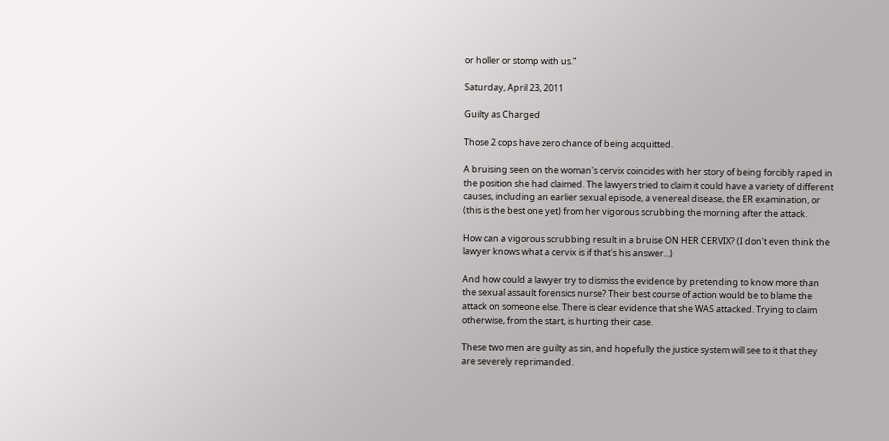or holler or stomp with us."

Saturday, April 23, 2011

Guilty as Charged

Those 2 cops have zero chance of being acquitted.

A bruising seen on the woman's cervix coincides with her story of being forcibly raped in the position she had claimed. The lawyers tried to claim it could have a variety of different causes, including an earlier sexual episode, a venereal disease, the ER examination, or (this is the best one yet) from her vigorous scrubbing the morning after the attack.

How can a vigorous scrubbing result in a bruise ON HER CERVIX? (I don't even think the lawyer knows what a cervix is if that's his answer...)

And how could a lawyer try to dismiss the evidence by pretending to know more than the sexual assault forensics nurse? Their best course of action would be to blame the attack on someone else. There is clear evidence that she WAS attacked. Trying to claim otherwise, from the start, is hurting their case.

These two men are guilty as sin, and hopefully the justice system will see to it that they are severely reprimanded.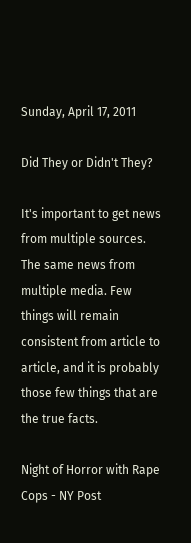Sunday, April 17, 2011

Did They or Didn't They?

It's important to get news from multiple sources. The same news from multiple media. Few things will remain consistent from article to article, and it is probably those few things that are the true facts.

Night of Horror with Rape Cops - NY Post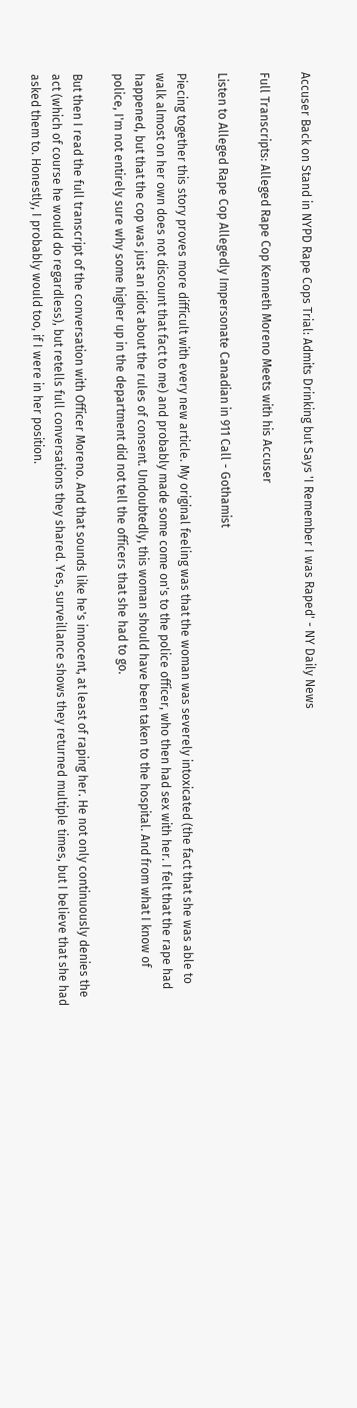Accuser Back on Stand in NYPD Rape Cops Trial: Admits Drinking but Says 'I Remember I was Raped' - NY Daily News

Full Transcripts: Alleged Rape Cop Kenneth Moreno Meets with his Accuser

Listen to Alleged Rape Cop Allegedly Impersonate Canadian in 911 Call - Gothamist

Piecing together this story proves more difficult with every new article. My original feeling was that the woman was severely intoxicated (the fact that she was able to walk almost on her own does not discount that fact to me) and probably made some come on's to the police officer, who then had sex with her. I felt that the rape had happened, but that the cop was just an idiot about the rules of consent. Undoubtedly, this woman should have been taken to the hospital. And from what I know of police, I'm not entirely sure why some higher up in the department did not tell the officers that she had to go.

But then I read the full transcript of the conversation with Officer Moreno. And that sounds like he's innocent, at least of raping her. He not only continuously denies the act (which of course he would do regardless), but retells full conversations they shared. Yes, surveillance shows they returned multiple times, but I believe that she had asked them to. Honestly, I probably would too, if I were in her position.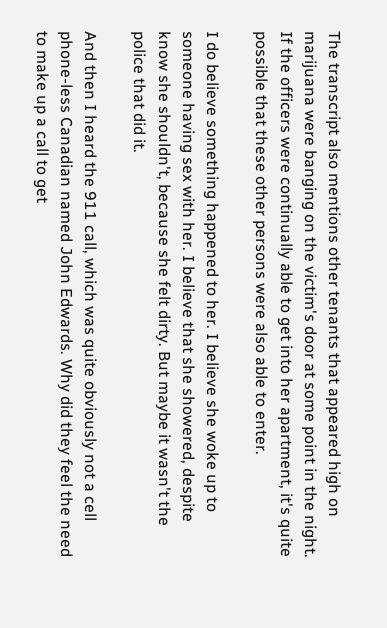The transcript also mentions other tenants that appeared high on marijuana were banging on the victim's door at some point in the night. If the officers were continually able to get into her apartment, it's quite possible that these other persons were also able to enter.

I do believe something happened to her. I believe she woke up to someone having sex with her. I believe that she showered, despite know she shouldn't, because she felt dirty. But maybe it wasn't the police that did it.

And then I heard the 911 call, which was quite obviously not a cell phone-less Canadian named John Edwards. Why did they feel the need to make up a call to get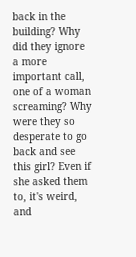back in the building? Why did they ignore a more important call, one of a woman screaming? Why were they so desperate to go back and see this girl? Even if she asked them to, it's weird, and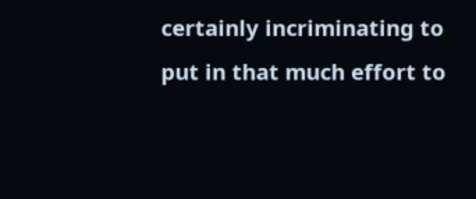certainly incriminating to put in that much effort to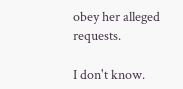obey her alleged requests.

I don't know.